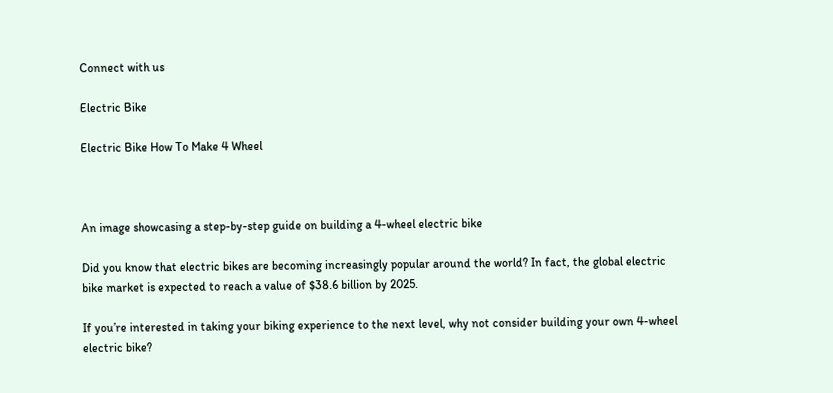Connect with us

Electric Bike

Electric Bike How To Make 4 Wheel



An image showcasing a step-by-step guide on building a 4-wheel electric bike

Did you know that electric bikes are becoming increasingly popular around the world? In fact, the global electric bike market is expected to reach a value of $38.6 billion by 2025.

If you’re interested in taking your biking experience to the next level, why not consider building your own 4-wheel electric bike?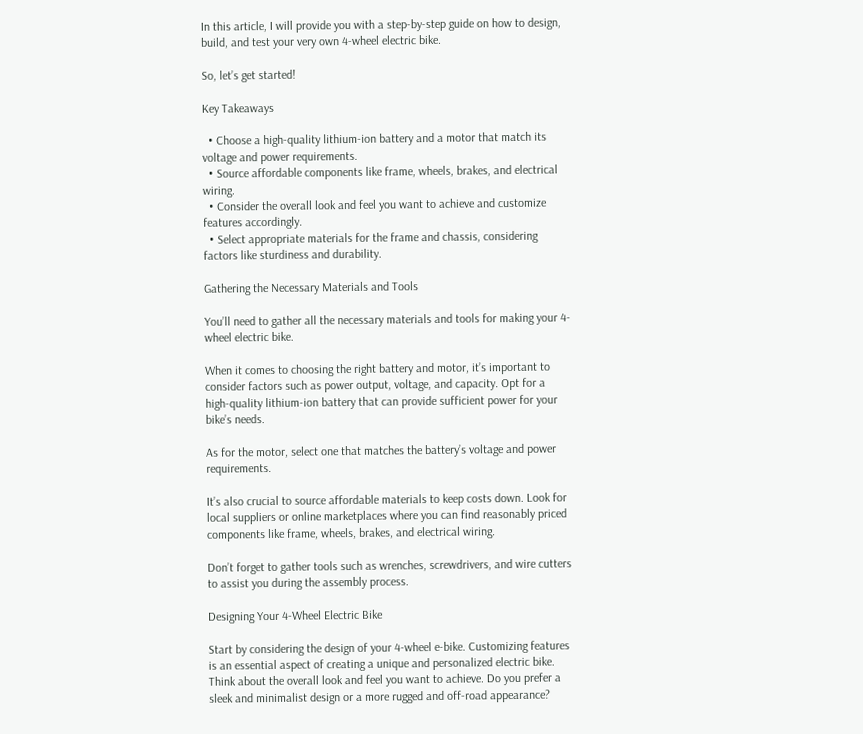In this article, I will provide you with a step-by-step guide on how to design, build, and test your very own 4-wheel electric bike.

So, let’s get started!

Key Takeaways

  • Choose a high-quality lithium-ion battery and a motor that match its voltage and power requirements.
  • Source affordable components like frame, wheels, brakes, and electrical wiring.
  • Consider the overall look and feel you want to achieve and customize features accordingly.
  • Select appropriate materials for the frame and chassis, considering factors like sturdiness and durability.

Gathering the Necessary Materials and Tools

You’ll need to gather all the necessary materials and tools for making your 4-wheel electric bike.

When it comes to choosing the right battery and motor, it’s important to consider factors such as power output, voltage, and capacity. Opt for a high-quality lithium-ion battery that can provide sufficient power for your bike’s needs.

As for the motor, select one that matches the battery’s voltage and power requirements.

It’s also crucial to source affordable materials to keep costs down. Look for local suppliers or online marketplaces where you can find reasonably priced components like frame, wheels, brakes, and electrical wiring.

Don’t forget to gather tools such as wrenches, screwdrivers, and wire cutters to assist you during the assembly process.

Designing Your 4-Wheel Electric Bike

Start by considering the design of your 4-wheel e-bike. Customizing features is an essential aspect of creating a unique and personalized electric bike. Think about the overall look and feel you want to achieve. Do you prefer a sleek and minimalist design or a more rugged and off-road appearance?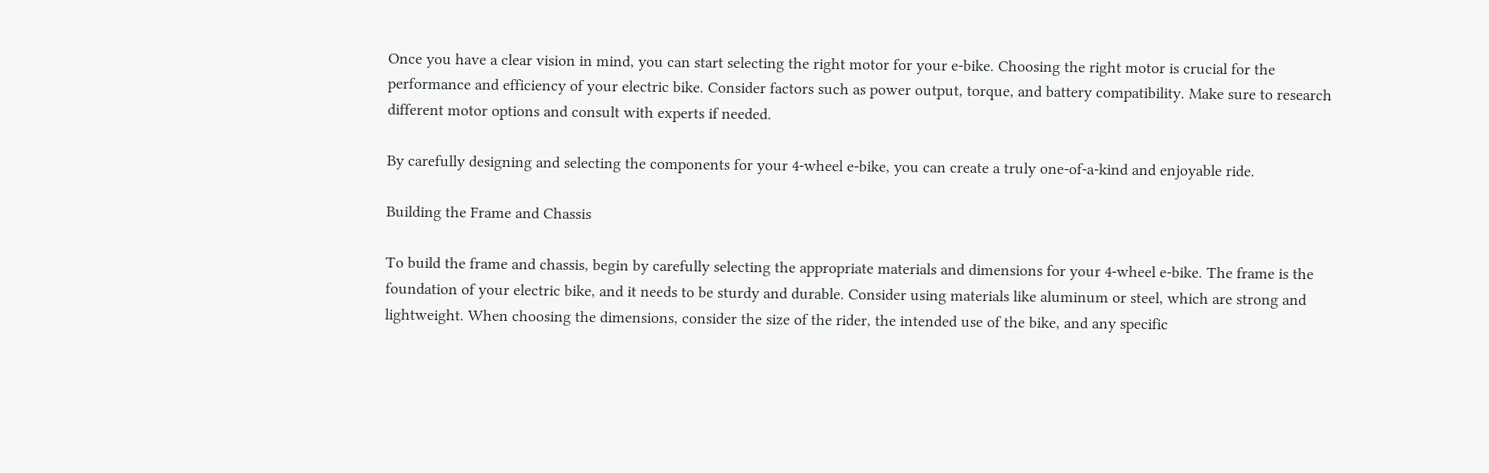Once you have a clear vision in mind, you can start selecting the right motor for your e-bike. Choosing the right motor is crucial for the performance and efficiency of your electric bike. Consider factors such as power output, torque, and battery compatibility. Make sure to research different motor options and consult with experts if needed.

By carefully designing and selecting the components for your 4-wheel e-bike, you can create a truly one-of-a-kind and enjoyable ride.

Building the Frame and Chassis

To build the frame and chassis, begin by carefully selecting the appropriate materials and dimensions for your 4-wheel e-bike. The frame is the foundation of your electric bike, and it needs to be sturdy and durable. Consider using materials like aluminum or steel, which are strong and lightweight. When choosing the dimensions, consider the size of the rider, the intended use of the bike, and any specific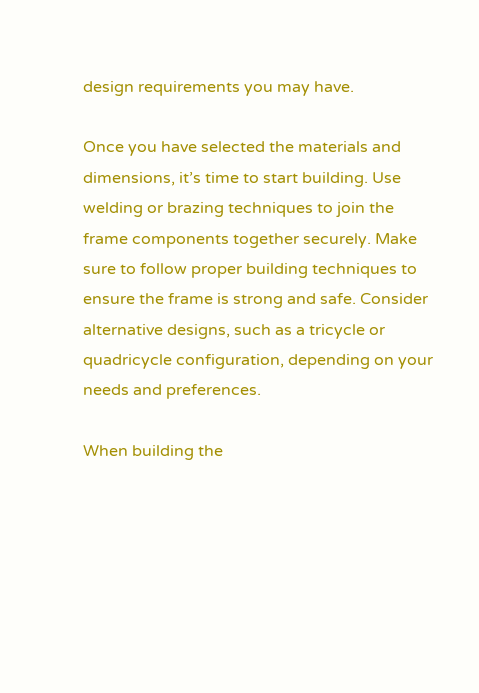design requirements you may have.

Once you have selected the materials and dimensions, it’s time to start building. Use welding or brazing techniques to join the frame components together securely. Make sure to follow proper building techniques to ensure the frame is strong and safe. Consider alternative designs, such as a tricycle or quadricycle configuration, depending on your needs and preferences.

When building the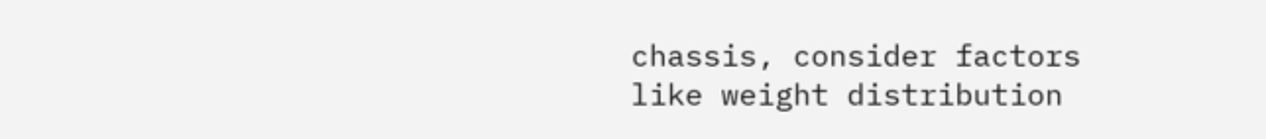chassis, consider factors like weight distribution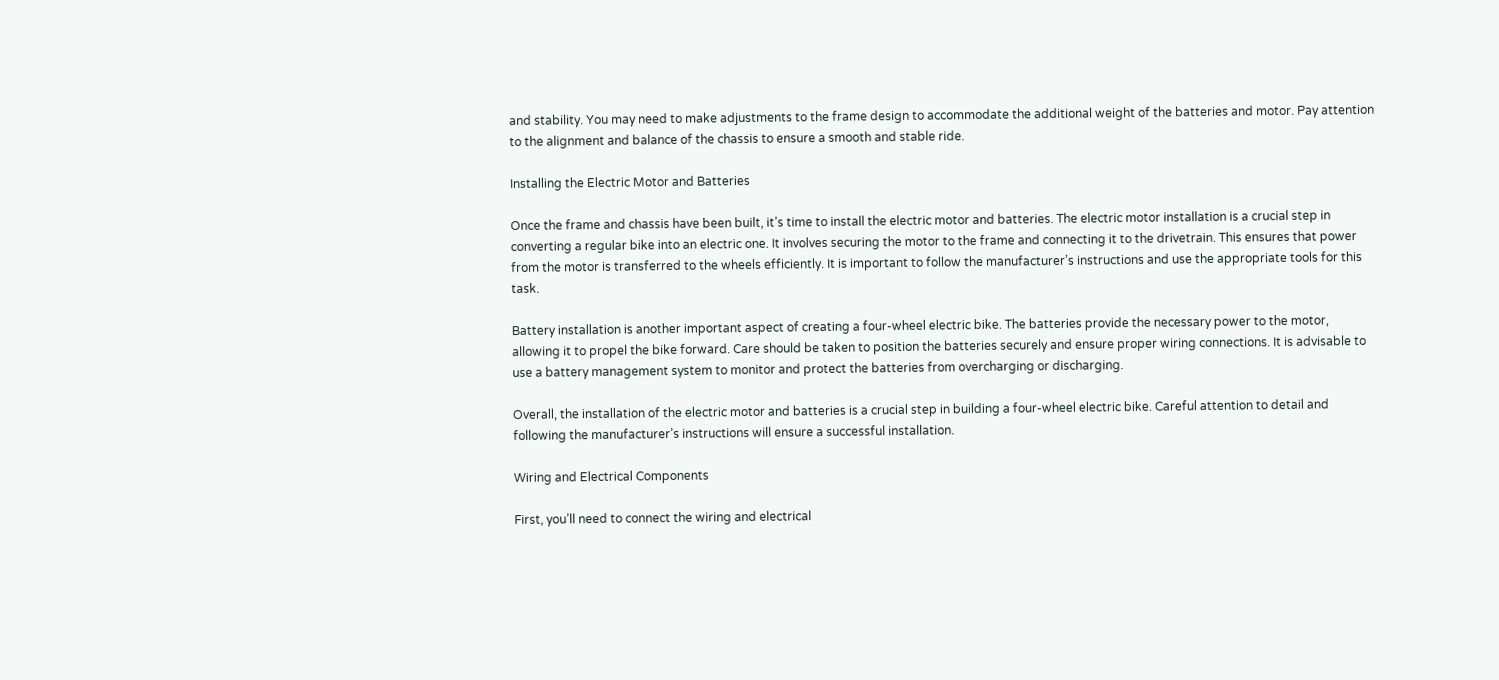and stability. You may need to make adjustments to the frame design to accommodate the additional weight of the batteries and motor. Pay attention to the alignment and balance of the chassis to ensure a smooth and stable ride.

Installing the Electric Motor and Batteries

Once the frame and chassis have been built, it’s time to install the electric motor and batteries. The electric motor installation is a crucial step in converting a regular bike into an electric one. It involves securing the motor to the frame and connecting it to the drivetrain. This ensures that power from the motor is transferred to the wheels efficiently. It is important to follow the manufacturer’s instructions and use the appropriate tools for this task.

Battery installation is another important aspect of creating a four-wheel electric bike. The batteries provide the necessary power to the motor, allowing it to propel the bike forward. Care should be taken to position the batteries securely and ensure proper wiring connections. It is advisable to use a battery management system to monitor and protect the batteries from overcharging or discharging.

Overall, the installation of the electric motor and batteries is a crucial step in building a four-wheel electric bike. Careful attention to detail and following the manufacturer’s instructions will ensure a successful installation.

Wiring and Electrical Components

First, you’ll need to connect the wiring and electrical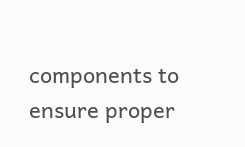components to ensure proper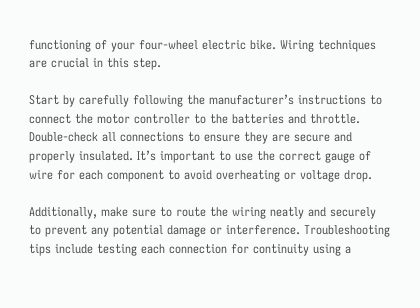functioning of your four-wheel electric bike. Wiring techniques are crucial in this step.

Start by carefully following the manufacturer’s instructions to connect the motor controller to the batteries and throttle. Double-check all connections to ensure they are secure and properly insulated. It’s important to use the correct gauge of wire for each component to avoid overheating or voltage drop.

Additionally, make sure to route the wiring neatly and securely to prevent any potential damage or interference. Troubleshooting tips include testing each connection for continuity using a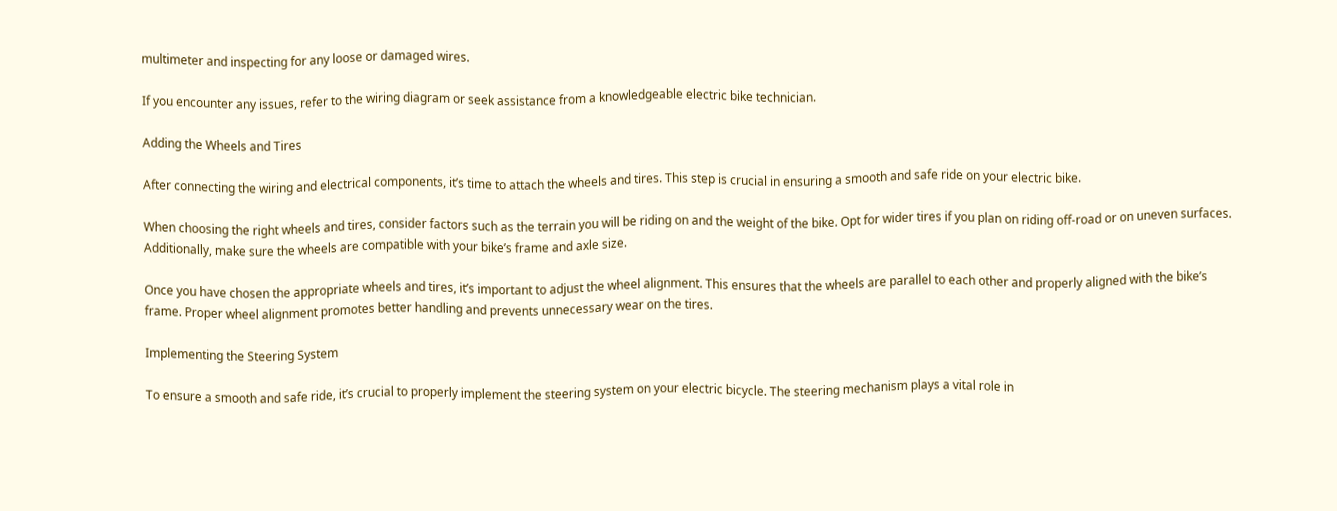multimeter and inspecting for any loose or damaged wires.

If you encounter any issues, refer to the wiring diagram or seek assistance from a knowledgeable electric bike technician.

Adding the Wheels and Tires

After connecting the wiring and electrical components, it’s time to attach the wheels and tires. This step is crucial in ensuring a smooth and safe ride on your electric bike.

When choosing the right wheels and tires, consider factors such as the terrain you will be riding on and the weight of the bike. Opt for wider tires if you plan on riding off-road or on uneven surfaces. Additionally, make sure the wheels are compatible with your bike’s frame and axle size.

Once you have chosen the appropriate wheels and tires, it’s important to adjust the wheel alignment. This ensures that the wheels are parallel to each other and properly aligned with the bike’s frame. Proper wheel alignment promotes better handling and prevents unnecessary wear on the tires.

Implementing the Steering System

To ensure a smooth and safe ride, it’s crucial to properly implement the steering system on your electric bicycle. The steering mechanism plays a vital role in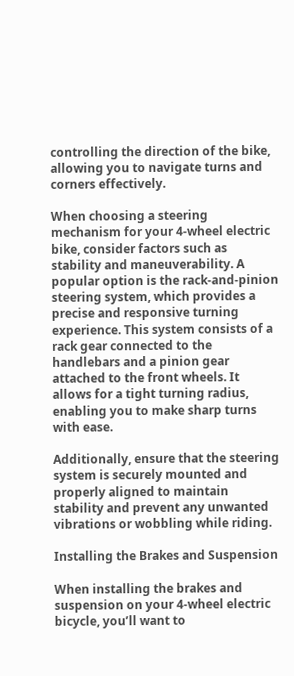controlling the direction of the bike, allowing you to navigate turns and corners effectively.

When choosing a steering mechanism for your 4-wheel electric bike, consider factors such as stability and maneuverability. A popular option is the rack-and-pinion steering system, which provides a precise and responsive turning experience. This system consists of a rack gear connected to the handlebars and a pinion gear attached to the front wheels. It allows for a tight turning radius, enabling you to make sharp turns with ease.

Additionally, ensure that the steering system is securely mounted and properly aligned to maintain stability and prevent any unwanted vibrations or wobbling while riding.

Installing the Brakes and Suspension

When installing the brakes and suspension on your 4-wheel electric bicycle, you’ll want to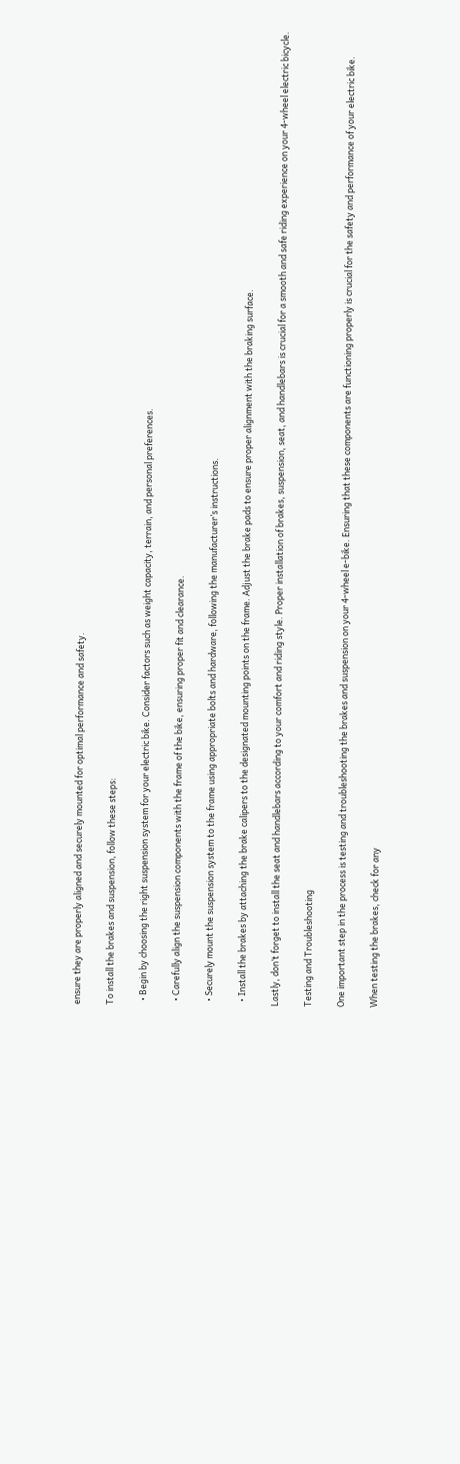ensure they are properly aligned and securely mounted for optimal performance and safety.

To install the brakes and suspension, follow these steps:

  • Begin by choosing the right suspension system for your electric bike. Consider factors such as weight capacity, terrain, and personal preferences.

  • Carefully align the suspension components with the frame of the bike, ensuring proper fit and clearance.

  • Securely mount the suspension system to the frame using appropriate bolts and hardware, following the manufacturer’s instructions.

  • Install the brakes by attaching the brake calipers to the designated mounting points on the frame. Adjust the brake pads to ensure proper alignment with the braking surface.

Lastly, don’t forget to install the seat and handlebars according to your comfort and riding style. Proper installation of brakes, suspension, seat, and handlebars is crucial for a smooth and safe riding experience on your 4-wheel electric bicycle.

Testing and Troubleshooting

One important step in the process is testing and troubleshooting the brakes and suspension on your 4-wheel e-bike. Ensuring that these components are functioning properly is crucial for the safety and performance of your electric bike.

When testing the brakes, check for any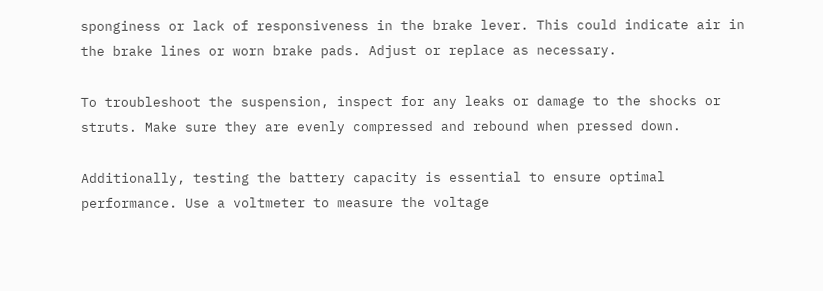sponginess or lack of responsiveness in the brake lever. This could indicate air in the brake lines or worn brake pads. Adjust or replace as necessary.

To troubleshoot the suspension, inspect for any leaks or damage to the shocks or struts. Make sure they are evenly compressed and rebound when pressed down.

Additionally, testing the battery capacity is essential to ensure optimal performance. Use a voltmeter to measure the voltage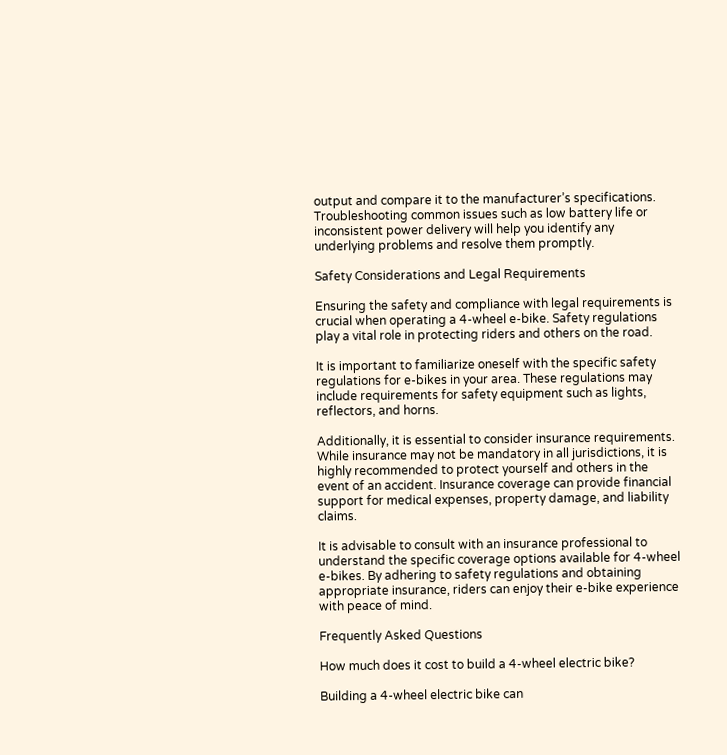output and compare it to the manufacturer’s specifications. Troubleshooting common issues such as low battery life or inconsistent power delivery will help you identify any underlying problems and resolve them promptly.

Safety Considerations and Legal Requirements

Ensuring the safety and compliance with legal requirements is crucial when operating a 4-wheel e-bike. Safety regulations play a vital role in protecting riders and others on the road.

It is important to familiarize oneself with the specific safety regulations for e-bikes in your area. These regulations may include requirements for safety equipment such as lights, reflectors, and horns.

Additionally, it is essential to consider insurance requirements. While insurance may not be mandatory in all jurisdictions, it is highly recommended to protect yourself and others in the event of an accident. Insurance coverage can provide financial support for medical expenses, property damage, and liability claims.

It is advisable to consult with an insurance professional to understand the specific coverage options available for 4-wheel e-bikes. By adhering to safety regulations and obtaining appropriate insurance, riders can enjoy their e-bike experience with peace of mind.

Frequently Asked Questions

How much does it cost to build a 4-wheel electric bike?

Building a 4-wheel electric bike can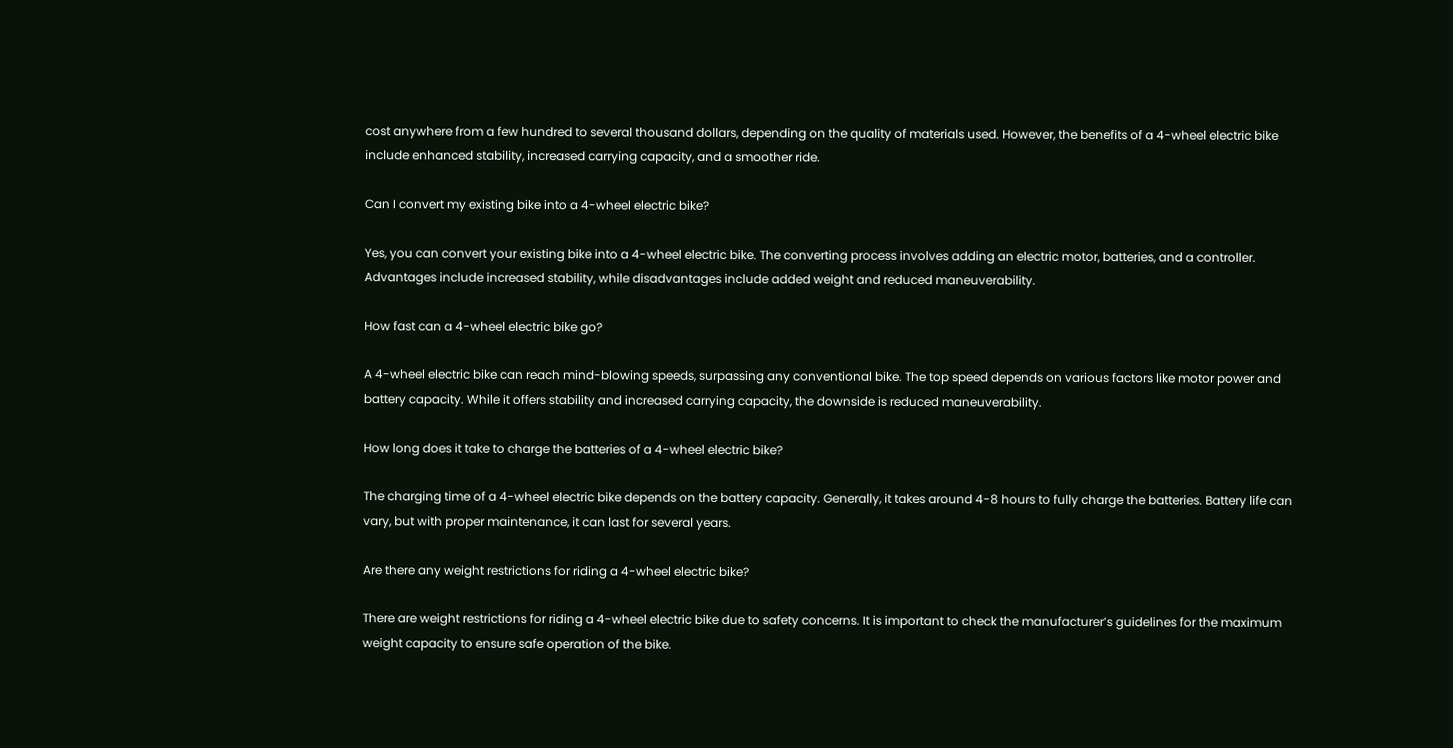cost anywhere from a few hundred to several thousand dollars, depending on the quality of materials used. However, the benefits of a 4-wheel electric bike include enhanced stability, increased carrying capacity, and a smoother ride.

Can I convert my existing bike into a 4-wheel electric bike?

Yes, you can convert your existing bike into a 4-wheel electric bike. The converting process involves adding an electric motor, batteries, and a controller. Advantages include increased stability, while disadvantages include added weight and reduced maneuverability.

How fast can a 4-wheel electric bike go?

A 4-wheel electric bike can reach mind-blowing speeds, surpassing any conventional bike. The top speed depends on various factors like motor power and battery capacity. While it offers stability and increased carrying capacity, the downside is reduced maneuverability.

How long does it take to charge the batteries of a 4-wheel electric bike?

The charging time of a 4-wheel electric bike depends on the battery capacity. Generally, it takes around 4-8 hours to fully charge the batteries. Battery life can vary, but with proper maintenance, it can last for several years.

Are there any weight restrictions for riding a 4-wheel electric bike?

There are weight restrictions for riding a 4-wheel electric bike due to safety concerns. It is important to check the manufacturer’s guidelines for the maximum weight capacity to ensure safe operation of the bike.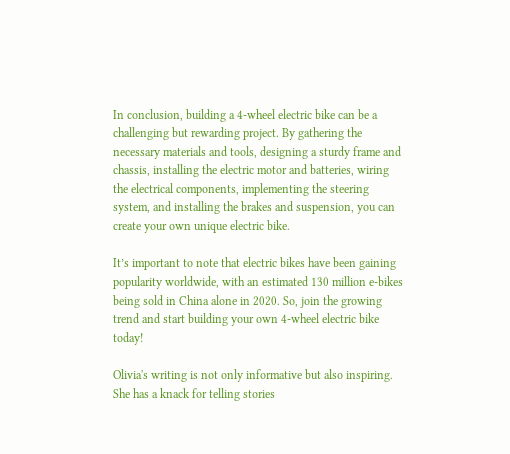In conclusion, building a 4-wheel electric bike can be a challenging but rewarding project. By gathering the necessary materials and tools, designing a sturdy frame and chassis, installing the electric motor and batteries, wiring the electrical components, implementing the steering system, and installing the brakes and suspension, you can create your own unique electric bike.

It’s important to note that electric bikes have been gaining popularity worldwide, with an estimated 130 million e-bikes being sold in China alone in 2020. So, join the growing trend and start building your own 4-wheel electric bike today!

Olivia's writing is not only informative but also inspiring. She has a knack for telling stories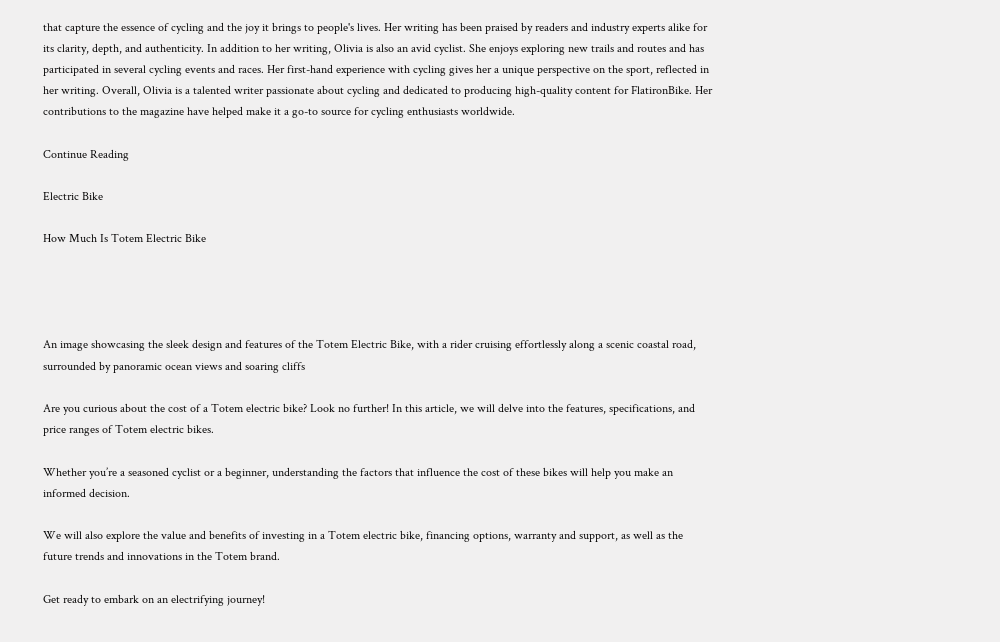that capture the essence of cycling and the joy it brings to people's lives. Her writing has been praised by readers and industry experts alike for its clarity, depth, and authenticity. In addition to her writing, Olivia is also an avid cyclist. She enjoys exploring new trails and routes and has participated in several cycling events and races. Her first-hand experience with cycling gives her a unique perspective on the sport, reflected in her writing. Overall, Olivia is a talented writer passionate about cycling and dedicated to producing high-quality content for FlatironBike. Her contributions to the magazine have helped make it a go-to source for cycling enthusiasts worldwide.

Continue Reading

Electric Bike

How Much Is Totem Electric Bike




An image showcasing the sleek design and features of the Totem Electric Bike, with a rider cruising effortlessly along a scenic coastal road, surrounded by panoramic ocean views and soaring cliffs

Are you curious about the cost of a Totem electric bike? Look no further! In this article, we will delve into the features, specifications, and price ranges of Totem electric bikes.

Whether you’re a seasoned cyclist or a beginner, understanding the factors that influence the cost of these bikes will help you make an informed decision.

We will also explore the value and benefits of investing in a Totem electric bike, financing options, warranty and support, as well as the future trends and innovations in the Totem brand.

Get ready to embark on an electrifying journey!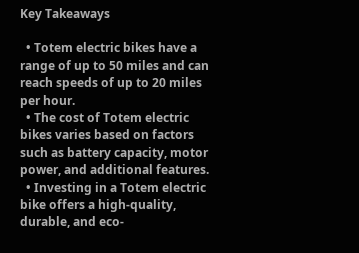Key Takeaways

  • Totem electric bikes have a range of up to 50 miles and can reach speeds of up to 20 miles per hour.
  • The cost of Totem electric bikes varies based on factors such as battery capacity, motor power, and additional features.
  • Investing in a Totem electric bike offers a high-quality, durable, and eco-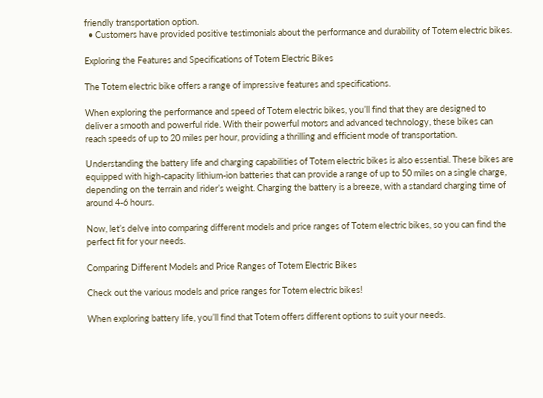friendly transportation option.
  • Customers have provided positive testimonials about the performance and durability of Totem electric bikes.

Exploring the Features and Specifications of Totem Electric Bikes

The Totem electric bike offers a range of impressive features and specifications.

When exploring the performance and speed of Totem electric bikes, you’ll find that they are designed to deliver a smooth and powerful ride. With their powerful motors and advanced technology, these bikes can reach speeds of up to 20 miles per hour, providing a thrilling and efficient mode of transportation.

Understanding the battery life and charging capabilities of Totem electric bikes is also essential. These bikes are equipped with high-capacity lithium-ion batteries that can provide a range of up to 50 miles on a single charge, depending on the terrain and rider’s weight. Charging the battery is a breeze, with a standard charging time of around 4-6 hours.

Now, let’s delve into comparing different models and price ranges of Totem electric bikes, so you can find the perfect fit for your needs.

Comparing Different Models and Price Ranges of Totem Electric Bikes

Check out the various models and price ranges for Totem electric bikes!

When exploring battery life, you’ll find that Totem offers different options to suit your needs.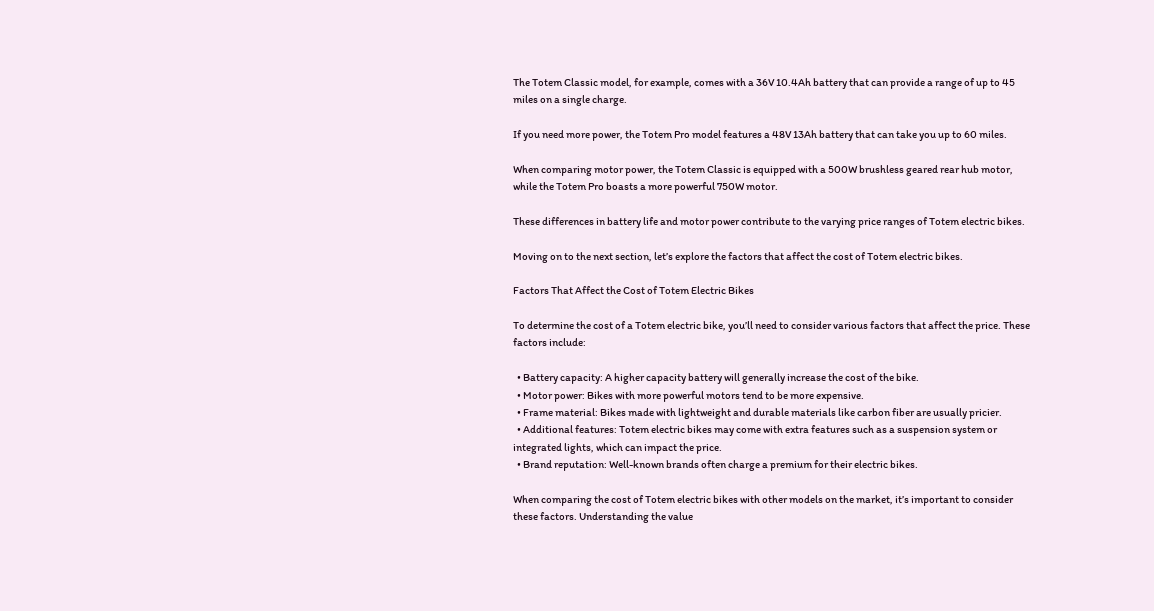The Totem Classic model, for example, comes with a 36V 10.4Ah battery that can provide a range of up to 45 miles on a single charge.

If you need more power, the Totem Pro model features a 48V 13Ah battery that can take you up to 60 miles.

When comparing motor power, the Totem Classic is equipped with a 500W brushless geared rear hub motor, while the Totem Pro boasts a more powerful 750W motor.

These differences in battery life and motor power contribute to the varying price ranges of Totem electric bikes.

Moving on to the next section, let’s explore the factors that affect the cost of Totem electric bikes.

Factors That Affect the Cost of Totem Electric Bikes

To determine the cost of a Totem electric bike, you’ll need to consider various factors that affect the price. These factors include:

  • Battery capacity: A higher capacity battery will generally increase the cost of the bike.
  • Motor power: Bikes with more powerful motors tend to be more expensive.
  • Frame material: Bikes made with lightweight and durable materials like carbon fiber are usually pricier.
  • Additional features: Totem electric bikes may come with extra features such as a suspension system or integrated lights, which can impact the price.
  • Brand reputation: Well-known brands often charge a premium for their electric bikes.

When comparing the cost of Totem electric bikes with other models on the market, it’s important to consider these factors. Understanding the value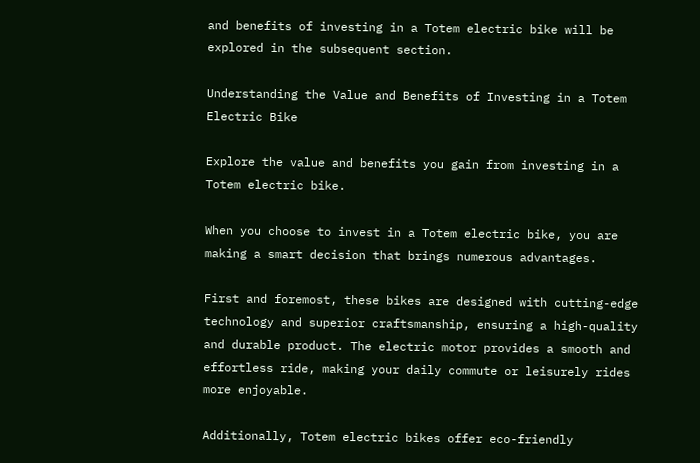and benefits of investing in a Totem electric bike will be explored in the subsequent section.

Understanding the Value and Benefits of Investing in a Totem Electric Bike

Explore the value and benefits you gain from investing in a Totem electric bike.

When you choose to invest in a Totem electric bike, you are making a smart decision that brings numerous advantages.

First and foremost, these bikes are designed with cutting-edge technology and superior craftsmanship, ensuring a high-quality and durable product. The electric motor provides a smooth and effortless ride, making your daily commute or leisurely rides more enjoyable.

Additionally, Totem electric bikes offer eco-friendly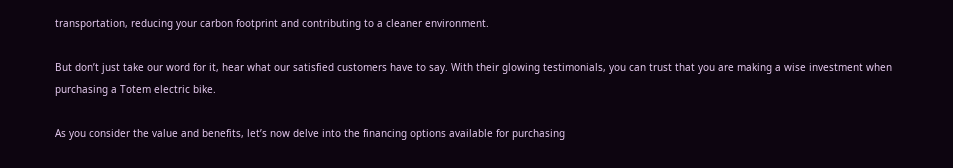transportation, reducing your carbon footprint and contributing to a cleaner environment.

But don’t just take our word for it, hear what our satisfied customers have to say. With their glowing testimonials, you can trust that you are making a wise investment when purchasing a Totem electric bike.

As you consider the value and benefits, let’s now delve into the financing options available for purchasing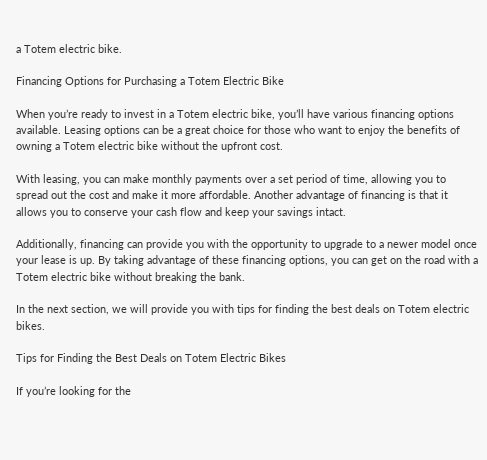a Totem electric bike.

Financing Options for Purchasing a Totem Electric Bike

When you’re ready to invest in a Totem electric bike, you’ll have various financing options available. Leasing options can be a great choice for those who want to enjoy the benefits of owning a Totem electric bike without the upfront cost.

With leasing, you can make monthly payments over a set period of time, allowing you to spread out the cost and make it more affordable. Another advantage of financing is that it allows you to conserve your cash flow and keep your savings intact.

Additionally, financing can provide you with the opportunity to upgrade to a newer model once your lease is up. By taking advantage of these financing options, you can get on the road with a Totem electric bike without breaking the bank.

In the next section, we will provide you with tips for finding the best deals on Totem electric bikes.

Tips for Finding the Best Deals on Totem Electric Bikes

If you’re looking for the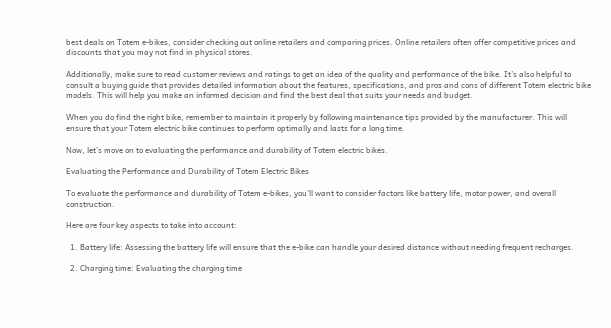best deals on Totem e-bikes, consider checking out online retailers and comparing prices. Online retailers often offer competitive prices and discounts that you may not find in physical stores.

Additionally, make sure to read customer reviews and ratings to get an idea of the quality and performance of the bike. It’s also helpful to consult a buying guide that provides detailed information about the features, specifications, and pros and cons of different Totem electric bike models. This will help you make an informed decision and find the best deal that suits your needs and budget.

When you do find the right bike, remember to maintain it properly by following maintenance tips provided by the manufacturer. This will ensure that your Totem electric bike continues to perform optimally and lasts for a long time.

Now, let’s move on to evaluating the performance and durability of Totem electric bikes.

Evaluating the Performance and Durability of Totem Electric Bikes

To evaluate the performance and durability of Totem e-bikes, you’ll want to consider factors like battery life, motor power, and overall construction.

Here are four key aspects to take into account:

  1. Battery life: Assessing the battery life will ensure that the e-bike can handle your desired distance without needing frequent recharges.

  2. Charging time: Evaluating the charging time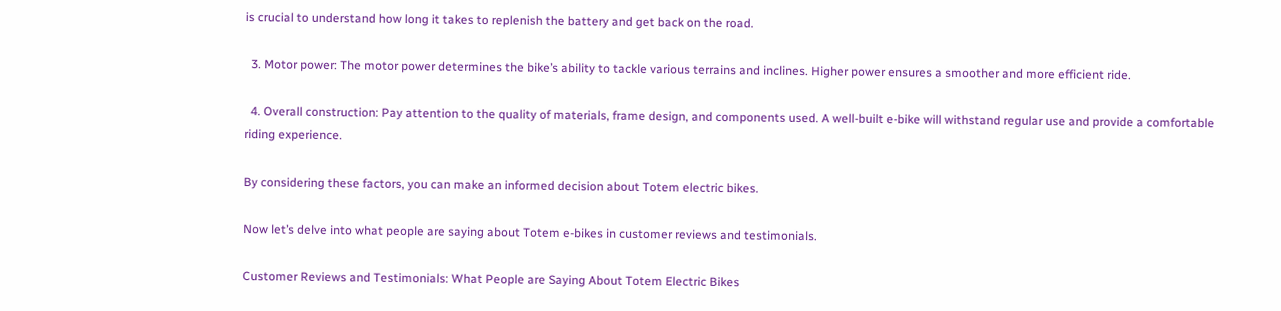is crucial to understand how long it takes to replenish the battery and get back on the road.

  3. Motor power: The motor power determines the bike’s ability to tackle various terrains and inclines. Higher power ensures a smoother and more efficient ride.

  4. Overall construction: Pay attention to the quality of materials, frame design, and components used. A well-built e-bike will withstand regular use and provide a comfortable riding experience.

By considering these factors, you can make an informed decision about Totem electric bikes.

Now let’s delve into what people are saying about Totem e-bikes in customer reviews and testimonials.

Customer Reviews and Testimonials: What People are Saying About Totem Electric Bikes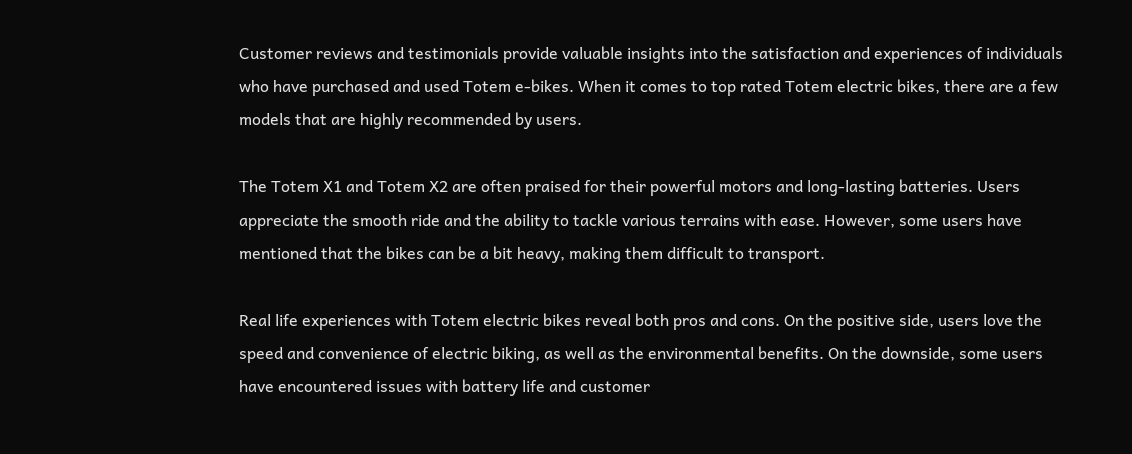Customer reviews and testimonials provide valuable insights into the satisfaction and experiences of individuals who have purchased and used Totem e-bikes. When it comes to top rated Totem electric bikes, there are a few models that are highly recommended by users.

The Totem X1 and Totem X2 are often praised for their powerful motors and long-lasting batteries. Users appreciate the smooth ride and the ability to tackle various terrains with ease. However, some users have mentioned that the bikes can be a bit heavy, making them difficult to transport.

Real life experiences with Totem electric bikes reveal both pros and cons. On the positive side, users love the speed and convenience of electric biking, as well as the environmental benefits. On the downside, some users have encountered issues with battery life and customer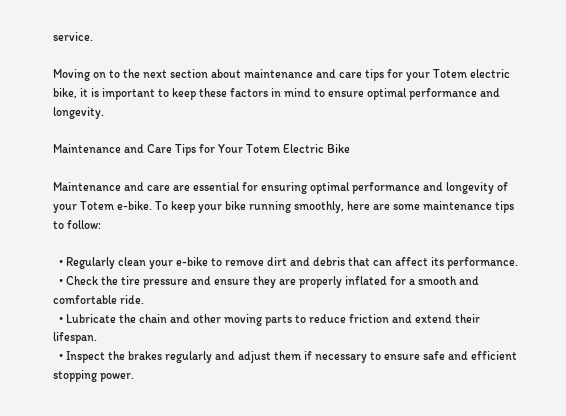service.

Moving on to the next section about maintenance and care tips for your Totem electric bike, it is important to keep these factors in mind to ensure optimal performance and longevity.

Maintenance and Care Tips for Your Totem Electric Bike

Maintenance and care are essential for ensuring optimal performance and longevity of your Totem e-bike. To keep your bike running smoothly, here are some maintenance tips to follow:

  • Regularly clean your e-bike to remove dirt and debris that can affect its performance.
  • Check the tire pressure and ensure they are properly inflated for a smooth and comfortable ride.
  • Lubricate the chain and other moving parts to reduce friction and extend their lifespan.
  • Inspect the brakes regularly and adjust them if necessary to ensure safe and efficient stopping power.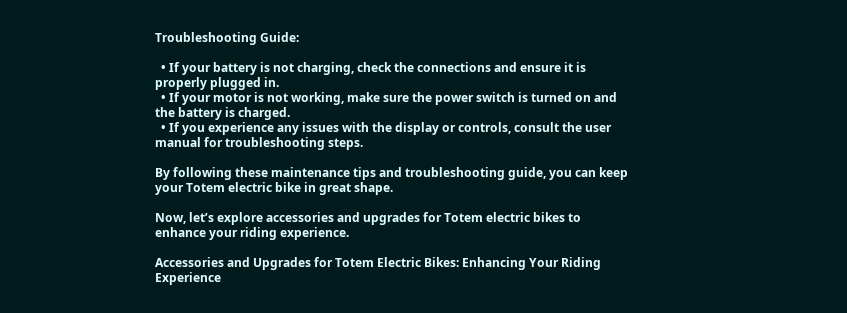Troubleshooting Guide:

  • If your battery is not charging, check the connections and ensure it is properly plugged in.
  • If your motor is not working, make sure the power switch is turned on and the battery is charged.
  • If you experience any issues with the display or controls, consult the user manual for troubleshooting steps.

By following these maintenance tips and troubleshooting guide, you can keep your Totem electric bike in great shape.

Now, let’s explore accessories and upgrades for Totem electric bikes to enhance your riding experience.

Accessories and Upgrades for Totem Electric Bikes: Enhancing Your Riding Experience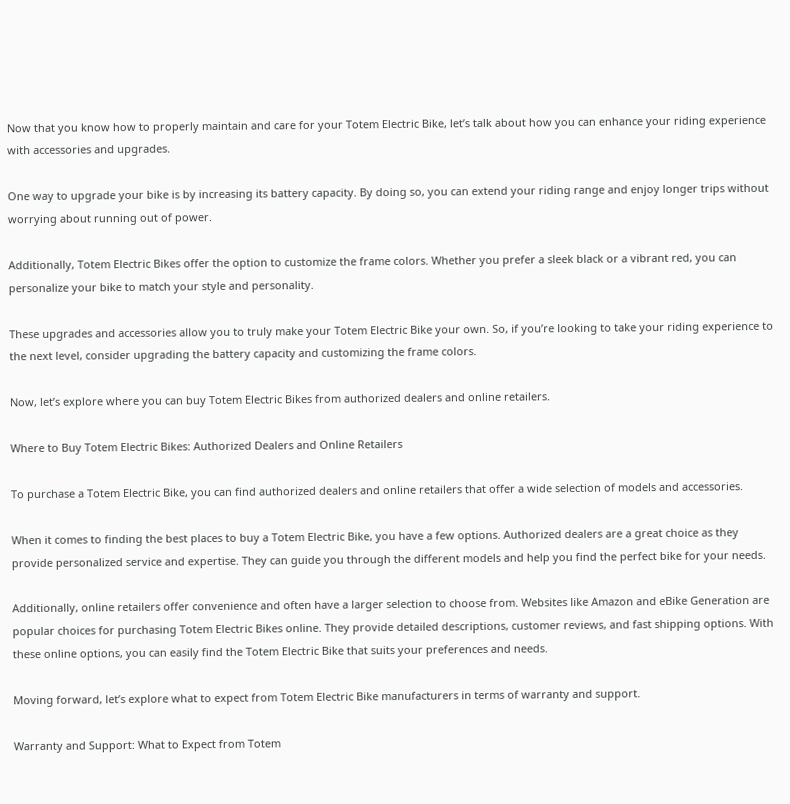Now that you know how to properly maintain and care for your Totem Electric Bike, let’s talk about how you can enhance your riding experience with accessories and upgrades.

One way to upgrade your bike is by increasing its battery capacity. By doing so, you can extend your riding range and enjoy longer trips without worrying about running out of power.

Additionally, Totem Electric Bikes offer the option to customize the frame colors. Whether you prefer a sleek black or a vibrant red, you can personalize your bike to match your style and personality.

These upgrades and accessories allow you to truly make your Totem Electric Bike your own. So, if you’re looking to take your riding experience to the next level, consider upgrading the battery capacity and customizing the frame colors.

Now, let’s explore where you can buy Totem Electric Bikes from authorized dealers and online retailers.

Where to Buy Totem Electric Bikes: Authorized Dealers and Online Retailers

To purchase a Totem Electric Bike, you can find authorized dealers and online retailers that offer a wide selection of models and accessories.

When it comes to finding the best places to buy a Totem Electric Bike, you have a few options. Authorized dealers are a great choice as they provide personalized service and expertise. They can guide you through the different models and help you find the perfect bike for your needs.

Additionally, online retailers offer convenience and often have a larger selection to choose from. Websites like Amazon and eBike Generation are popular choices for purchasing Totem Electric Bikes online. They provide detailed descriptions, customer reviews, and fast shipping options. With these online options, you can easily find the Totem Electric Bike that suits your preferences and needs.

Moving forward, let’s explore what to expect from Totem Electric Bike manufacturers in terms of warranty and support.

Warranty and Support: What to Expect from Totem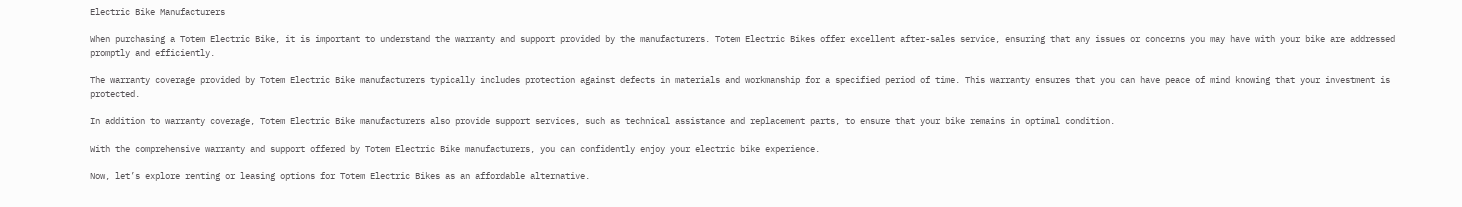Electric Bike Manufacturers

When purchasing a Totem Electric Bike, it is important to understand the warranty and support provided by the manufacturers. Totem Electric Bikes offer excellent after-sales service, ensuring that any issues or concerns you may have with your bike are addressed promptly and efficiently.

The warranty coverage provided by Totem Electric Bike manufacturers typically includes protection against defects in materials and workmanship for a specified period of time. This warranty ensures that you can have peace of mind knowing that your investment is protected.

In addition to warranty coverage, Totem Electric Bike manufacturers also provide support services, such as technical assistance and replacement parts, to ensure that your bike remains in optimal condition.

With the comprehensive warranty and support offered by Totem Electric Bike manufacturers, you can confidently enjoy your electric bike experience.

Now, let’s explore renting or leasing options for Totem Electric Bikes as an affordable alternative.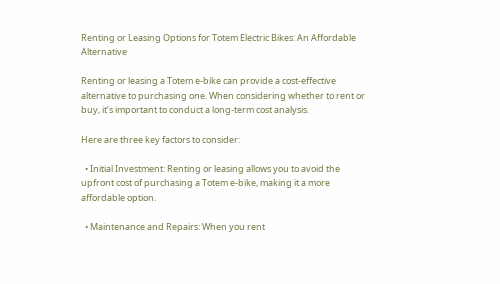Renting or Leasing Options for Totem Electric Bikes: An Affordable Alternative

Renting or leasing a Totem e-bike can provide a cost-effective alternative to purchasing one. When considering whether to rent or buy, it’s important to conduct a long-term cost analysis.

Here are three key factors to consider:

  • Initial Investment: Renting or leasing allows you to avoid the upfront cost of purchasing a Totem e-bike, making it a more affordable option.

  • Maintenance and Repairs: When you rent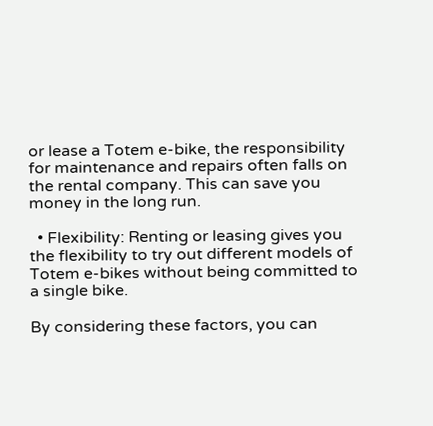or lease a Totem e-bike, the responsibility for maintenance and repairs often falls on the rental company. This can save you money in the long run.

  • Flexibility: Renting or leasing gives you the flexibility to try out different models of Totem e-bikes without being committed to a single bike.

By considering these factors, you can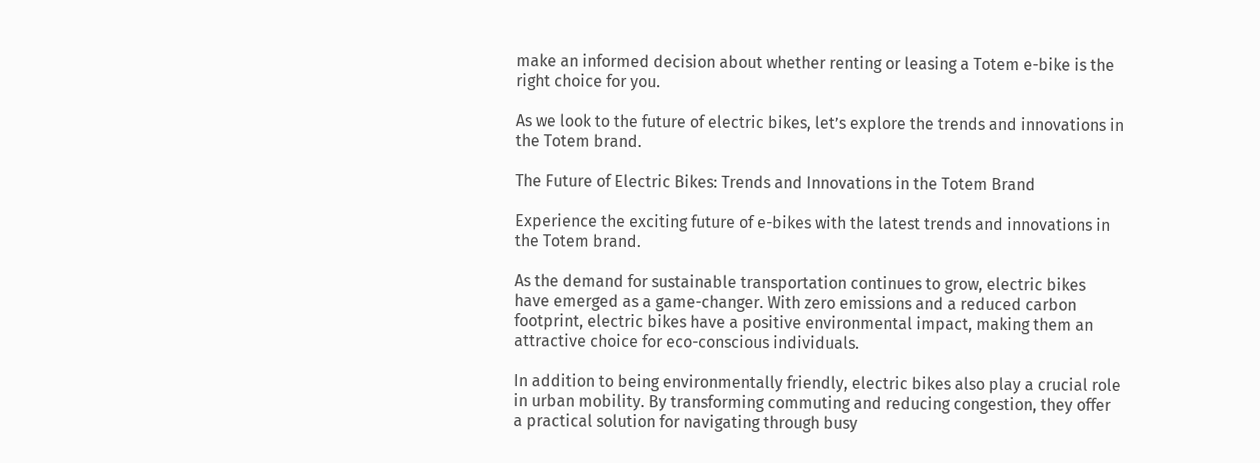make an informed decision about whether renting or leasing a Totem e-bike is the right choice for you.

As we look to the future of electric bikes, let’s explore the trends and innovations in the Totem brand.

The Future of Electric Bikes: Trends and Innovations in the Totem Brand

Experience the exciting future of e-bikes with the latest trends and innovations in the Totem brand.

As the demand for sustainable transportation continues to grow, electric bikes have emerged as a game-changer. With zero emissions and a reduced carbon footprint, electric bikes have a positive environmental impact, making them an attractive choice for eco-conscious individuals.

In addition to being environmentally friendly, electric bikes also play a crucial role in urban mobility. By transforming commuting and reducing congestion, they offer a practical solution for navigating through busy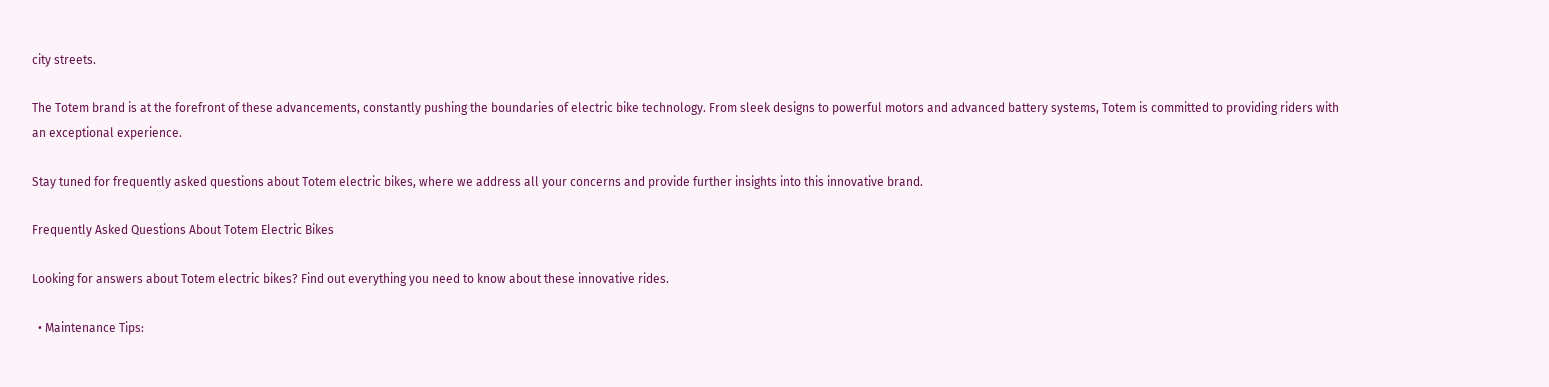city streets.

The Totem brand is at the forefront of these advancements, constantly pushing the boundaries of electric bike technology. From sleek designs to powerful motors and advanced battery systems, Totem is committed to providing riders with an exceptional experience.

Stay tuned for frequently asked questions about Totem electric bikes, where we address all your concerns and provide further insights into this innovative brand.

Frequently Asked Questions About Totem Electric Bikes

Looking for answers about Totem electric bikes? Find out everything you need to know about these innovative rides.

  • Maintenance Tips: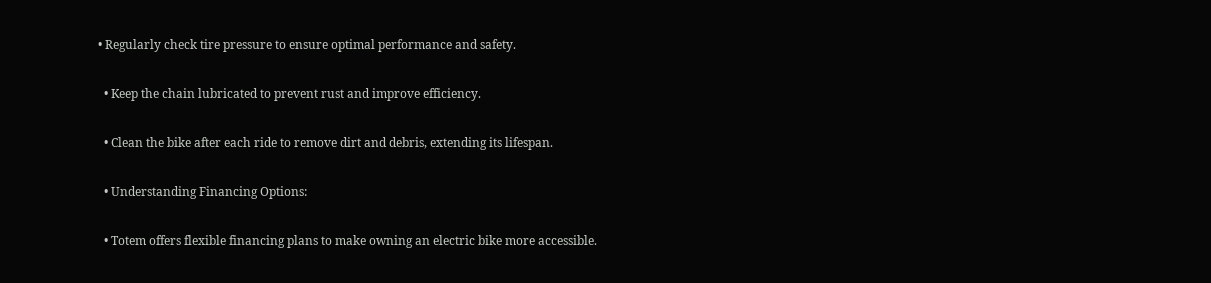• Regularly check tire pressure to ensure optimal performance and safety.

  • Keep the chain lubricated to prevent rust and improve efficiency.

  • Clean the bike after each ride to remove dirt and debris, extending its lifespan.

  • Understanding Financing Options:

  • Totem offers flexible financing plans to make owning an electric bike more accessible.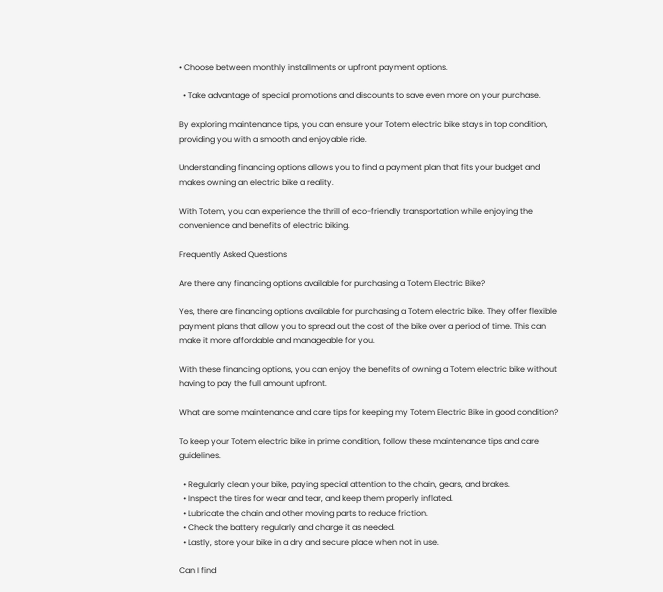• Choose between monthly installments or upfront payment options.

  • Take advantage of special promotions and discounts to save even more on your purchase.

By exploring maintenance tips, you can ensure your Totem electric bike stays in top condition, providing you with a smooth and enjoyable ride.

Understanding financing options allows you to find a payment plan that fits your budget and makes owning an electric bike a reality.

With Totem, you can experience the thrill of eco-friendly transportation while enjoying the convenience and benefits of electric biking.

Frequently Asked Questions

Are there any financing options available for purchasing a Totem Electric Bike?

Yes, there are financing options available for purchasing a Totem electric bike. They offer flexible payment plans that allow you to spread out the cost of the bike over a period of time. This can make it more affordable and manageable for you.

With these financing options, you can enjoy the benefits of owning a Totem electric bike without having to pay the full amount upfront.

What are some maintenance and care tips for keeping my Totem Electric Bike in good condition?

To keep your Totem electric bike in prime condition, follow these maintenance tips and care guidelines.

  • Regularly clean your bike, paying special attention to the chain, gears, and brakes.
  • Inspect the tires for wear and tear, and keep them properly inflated.
  • Lubricate the chain and other moving parts to reduce friction.
  • Check the battery regularly and charge it as needed.
  • Lastly, store your bike in a dry and secure place when not in use.

Can I find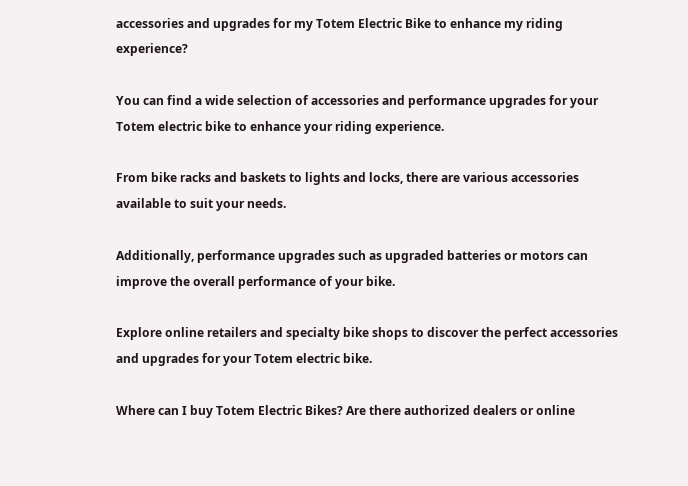accessories and upgrades for my Totem Electric Bike to enhance my riding experience?

You can find a wide selection of accessories and performance upgrades for your Totem electric bike to enhance your riding experience.

From bike racks and baskets to lights and locks, there are various accessories available to suit your needs.

Additionally, performance upgrades such as upgraded batteries or motors can improve the overall performance of your bike.

Explore online retailers and specialty bike shops to discover the perfect accessories and upgrades for your Totem electric bike.

Where can I buy Totem Electric Bikes? Are there authorized dealers or online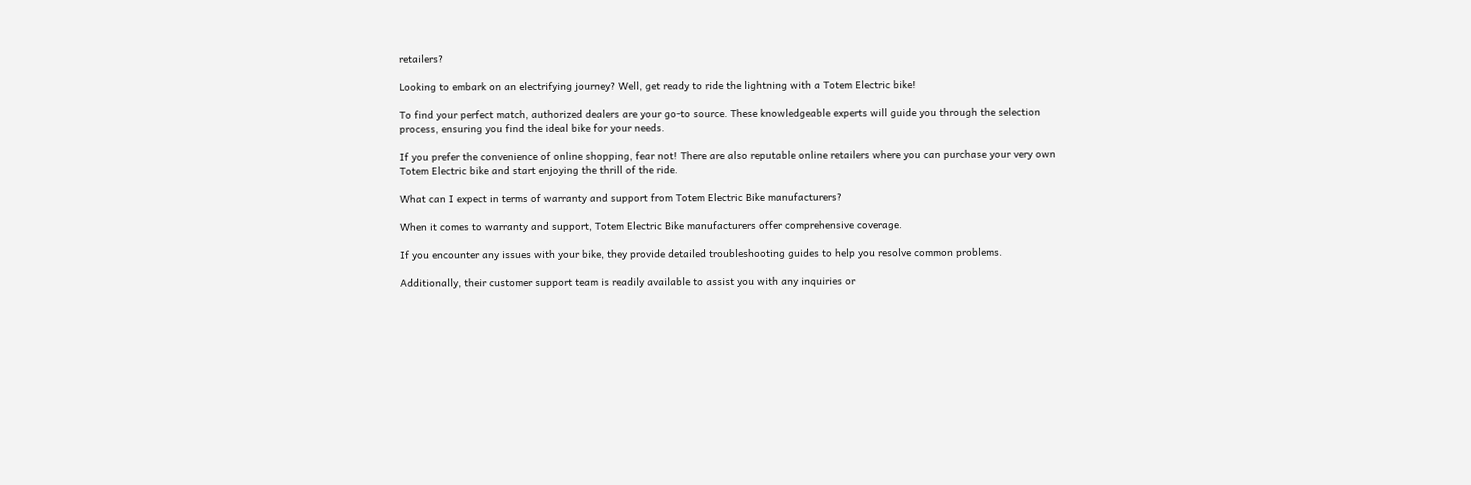retailers?

Looking to embark on an electrifying journey? Well, get ready to ride the lightning with a Totem Electric bike!

To find your perfect match, authorized dealers are your go-to source. These knowledgeable experts will guide you through the selection process, ensuring you find the ideal bike for your needs.

If you prefer the convenience of online shopping, fear not! There are also reputable online retailers where you can purchase your very own Totem Electric bike and start enjoying the thrill of the ride.

What can I expect in terms of warranty and support from Totem Electric Bike manufacturers?

When it comes to warranty and support, Totem Electric Bike manufacturers offer comprehensive coverage.

If you encounter any issues with your bike, they provide detailed troubleshooting guides to help you resolve common problems.

Additionally, their customer support team is readily available to assist you with any inquiries or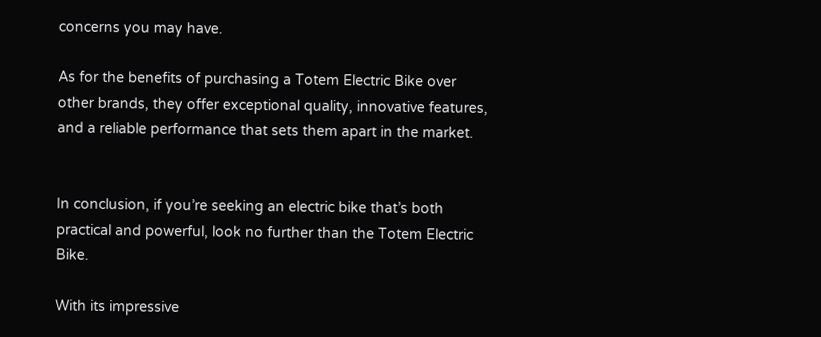concerns you may have.

As for the benefits of purchasing a Totem Electric Bike over other brands, they offer exceptional quality, innovative features, and a reliable performance that sets them apart in the market.


In conclusion, if you’re seeking an electric bike that’s both practical and powerful, look no further than the Totem Electric Bike.

With its impressive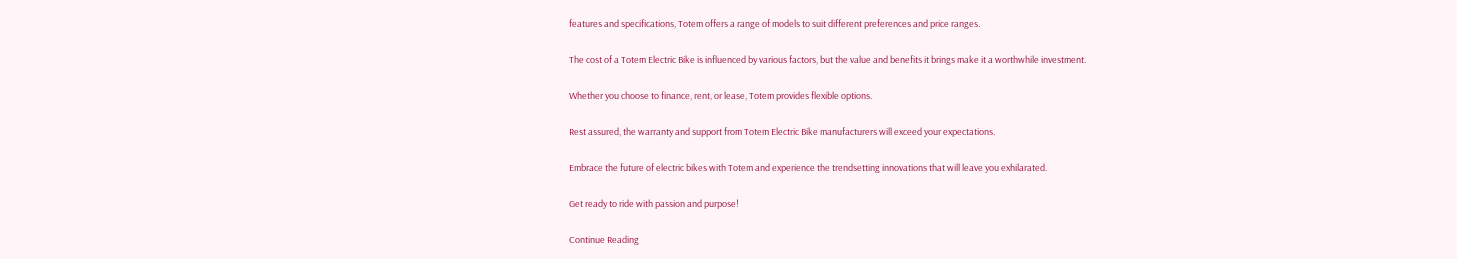features and specifications, Totem offers a range of models to suit different preferences and price ranges.

The cost of a Totem Electric Bike is influenced by various factors, but the value and benefits it brings make it a worthwhile investment.

Whether you choose to finance, rent, or lease, Totem provides flexible options.

Rest assured, the warranty and support from Totem Electric Bike manufacturers will exceed your expectations.

Embrace the future of electric bikes with Totem and experience the trendsetting innovations that will leave you exhilarated.

Get ready to ride with passion and purpose!

Continue Reading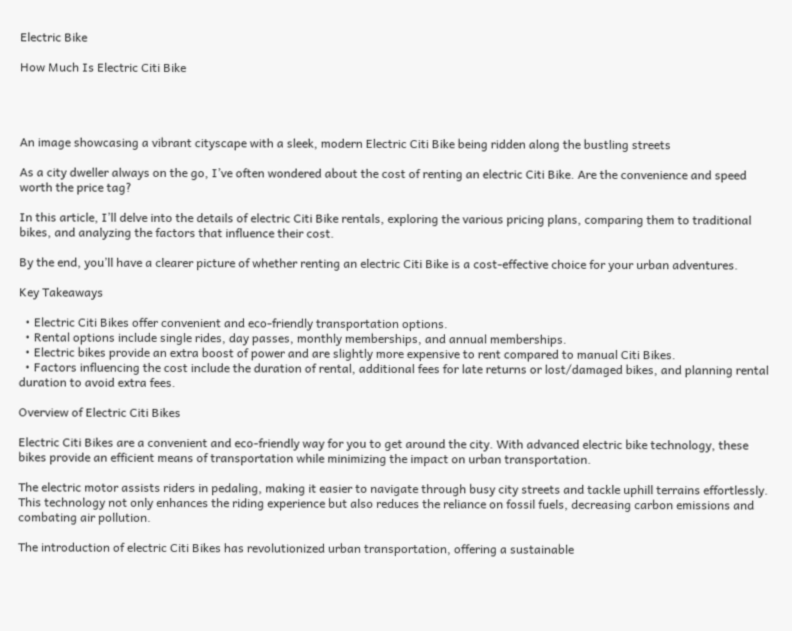Electric Bike

How Much Is Electric Citi Bike




An image showcasing a vibrant cityscape with a sleek, modern Electric Citi Bike being ridden along the bustling streets

As a city dweller always on the go, I’ve often wondered about the cost of renting an electric Citi Bike. Are the convenience and speed worth the price tag?

In this article, I’ll delve into the details of electric Citi Bike rentals, exploring the various pricing plans, comparing them to traditional bikes, and analyzing the factors that influence their cost.

By the end, you’ll have a clearer picture of whether renting an electric Citi Bike is a cost-effective choice for your urban adventures.

Key Takeaways

  • Electric Citi Bikes offer convenient and eco-friendly transportation options.
  • Rental options include single rides, day passes, monthly memberships, and annual memberships.
  • Electric bikes provide an extra boost of power and are slightly more expensive to rent compared to manual Citi Bikes.
  • Factors influencing the cost include the duration of rental, additional fees for late returns or lost/damaged bikes, and planning rental duration to avoid extra fees.

Overview of Electric Citi Bikes

Electric Citi Bikes are a convenient and eco-friendly way for you to get around the city. With advanced electric bike technology, these bikes provide an efficient means of transportation while minimizing the impact on urban transportation.

The electric motor assists riders in pedaling, making it easier to navigate through busy city streets and tackle uphill terrains effortlessly. This technology not only enhances the riding experience but also reduces the reliance on fossil fuels, decreasing carbon emissions and combating air pollution.

The introduction of electric Citi Bikes has revolutionized urban transportation, offering a sustainable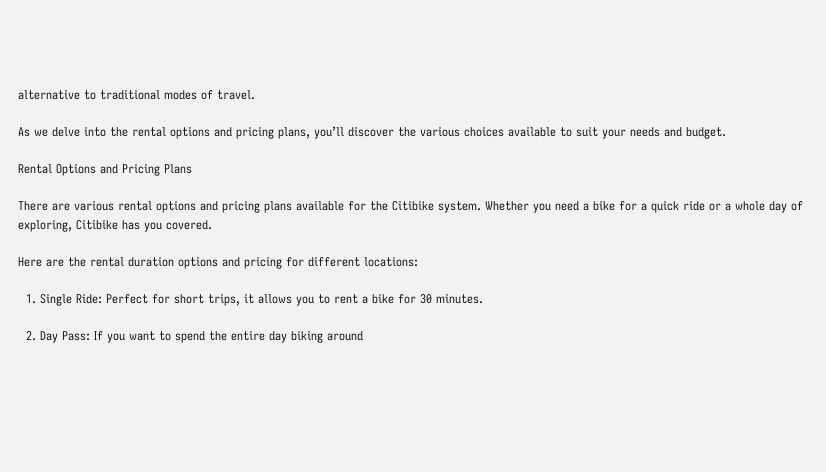alternative to traditional modes of travel.

As we delve into the rental options and pricing plans, you’ll discover the various choices available to suit your needs and budget.

Rental Options and Pricing Plans

There are various rental options and pricing plans available for the Citibike system. Whether you need a bike for a quick ride or a whole day of exploring, Citibike has you covered.

Here are the rental duration options and pricing for different locations:

  1. Single Ride: Perfect for short trips, it allows you to rent a bike for 30 minutes.

  2. Day Pass: If you want to spend the entire day biking around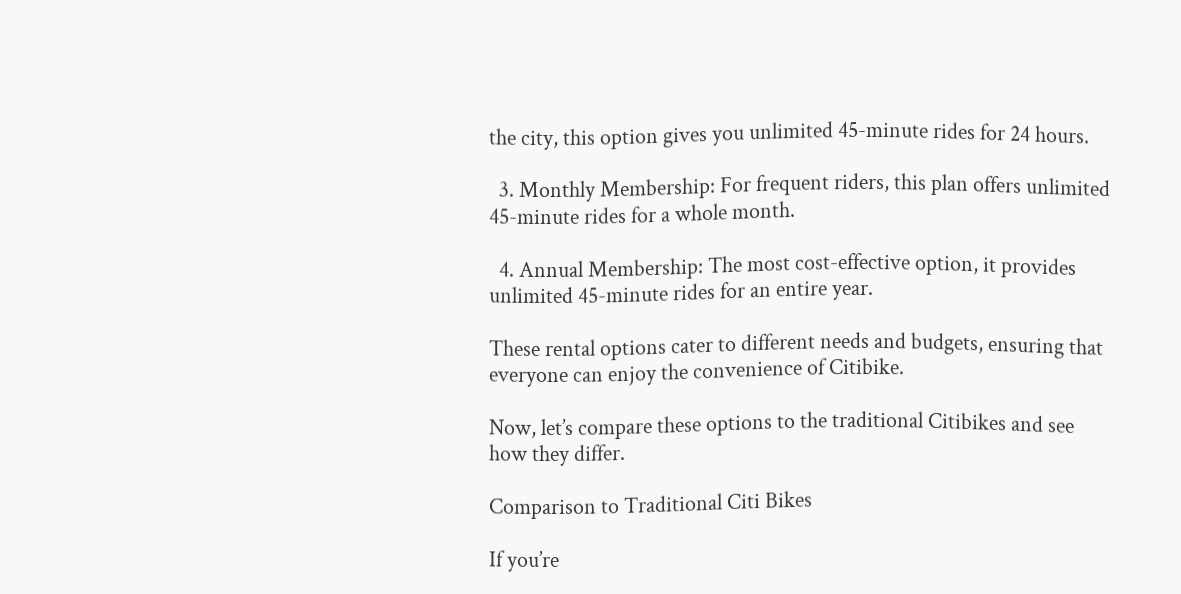the city, this option gives you unlimited 45-minute rides for 24 hours.

  3. Monthly Membership: For frequent riders, this plan offers unlimited 45-minute rides for a whole month.

  4. Annual Membership: The most cost-effective option, it provides unlimited 45-minute rides for an entire year.

These rental options cater to different needs and budgets, ensuring that everyone can enjoy the convenience of Citibike.

Now, let’s compare these options to the traditional Citibikes and see how they differ.

Comparison to Traditional Citi Bikes

If you’re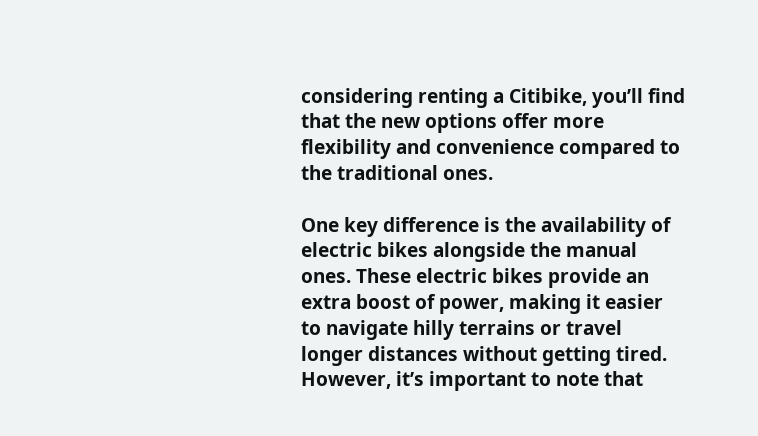considering renting a Citibike, you’ll find that the new options offer more flexibility and convenience compared to the traditional ones.

One key difference is the availability of electric bikes alongside the manual ones. These electric bikes provide an extra boost of power, making it easier to navigate hilly terrains or travel longer distances without getting tired. However, it’s important to note that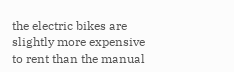the electric bikes are slightly more expensive to rent than the manual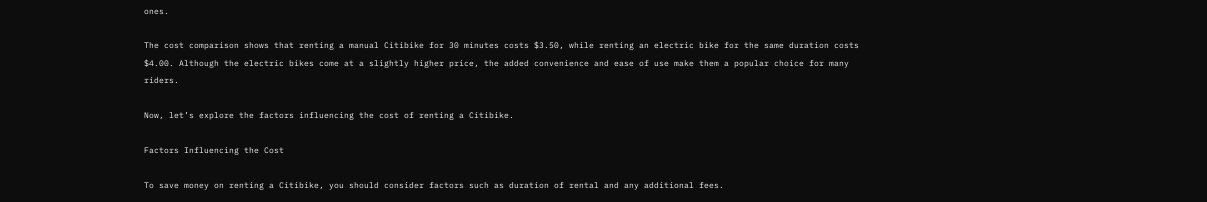ones.

The cost comparison shows that renting a manual Citibike for 30 minutes costs $3.50, while renting an electric bike for the same duration costs $4.00. Although the electric bikes come at a slightly higher price, the added convenience and ease of use make them a popular choice for many riders.

Now, let’s explore the factors influencing the cost of renting a Citibike.

Factors Influencing the Cost

To save money on renting a Citibike, you should consider factors such as duration of rental and any additional fees.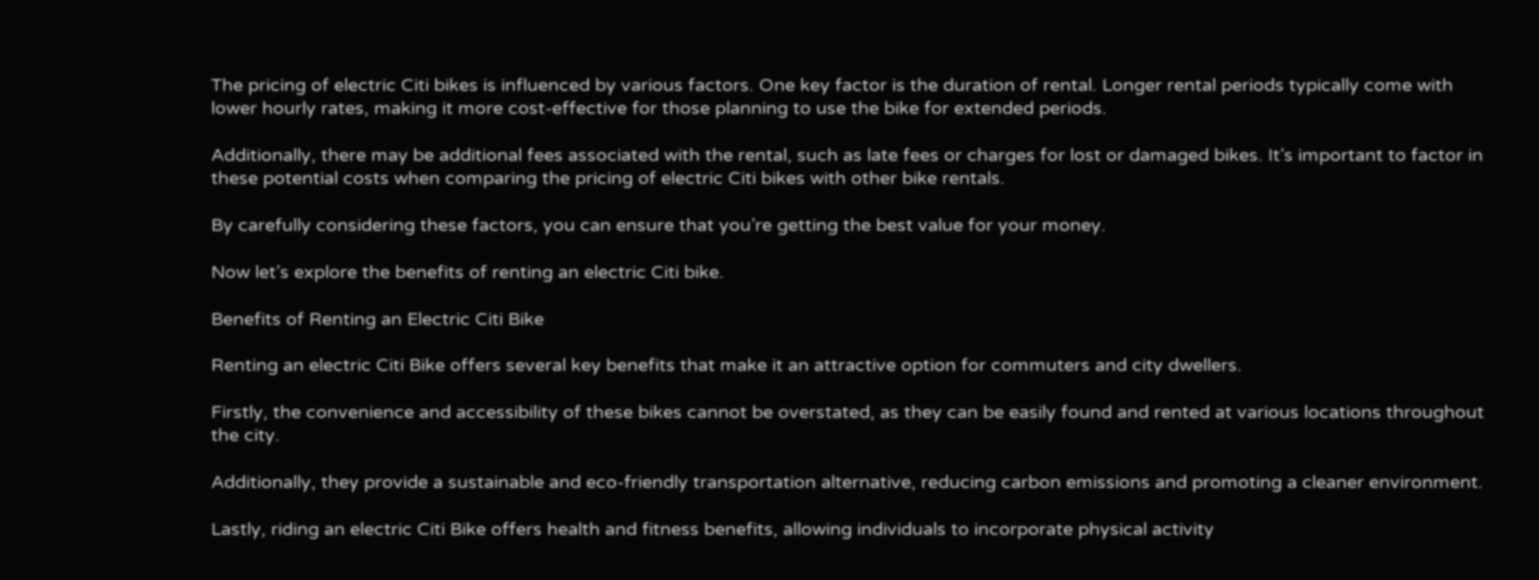The pricing of electric Citi bikes is influenced by various factors. One key factor is the duration of rental. Longer rental periods typically come with lower hourly rates, making it more cost-effective for those planning to use the bike for extended periods.

Additionally, there may be additional fees associated with the rental, such as late fees or charges for lost or damaged bikes. It’s important to factor in these potential costs when comparing the pricing of electric Citi bikes with other bike rentals.

By carefully considering these factors, you can ensure that you’re getting the best value for your money.

Now let’s explore the benefits of renting an electric Citi bike.

Benefits of Renting an Electric Citi Bike

Renting an electric Citi Bike offers several key benefits that make it an attractive option for commuters and city dwellers.

Firstly, the convenience and accessibility of these bikes cannot be overstated, as they can be easily found and rented at various locations throughout the city.

Additionally, they provide a sustainable and eco-friendly transportation alternative, reducing carbon emissions and promoting a cleaner environment.

Lastly, riding an electric Citi Bike offers health and fitness benefits, allowing individuals to incorporate physical activity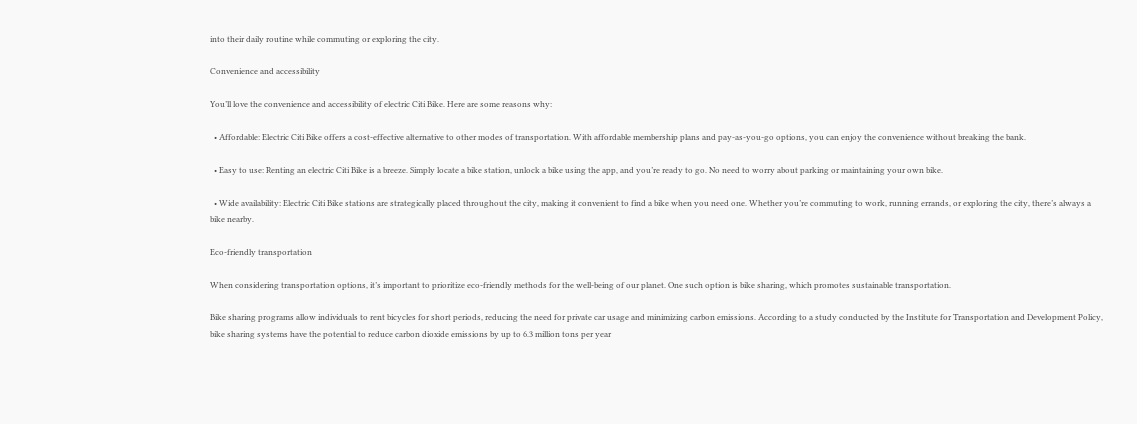into their daily routine while commuting or exploring the city.

Convenience and accessibility

You’ll love the convenience and accessibility of electric Citi Bike. Here are some reasons why:

  • Affordable: Electric Citi Bike offers a cost-effective alternative to other modes of transportation. With affordable membership plans and pay-as-you-go options, you can enjoy the convenience without breaking the bank.

  • Easy to use: Renting an electric Citi Bike is a breeze. Simply locate a bike station, unlock a bike using the app, and you’re ready to go. No need to worry about parking or maintaining your own bike.

  • Wide availability: Electric Citi Bike stations are strategically placed throughout the city, making it convenient to find a bike when you need one. Whether you’re commuting to work, running errands, or exploring the city, there’s always a bike nearby.

Eco-friendly transportation

When considering transportation options, it’s important to prioritize eco-friendly methods for the well-being of our planet. One such option is bike sharing, which promotes sustainable transportation.

Bike sharing programs allow individuals to rent bicycles for short periods, reducing the need for private car usage and minimizing carbon emissions. According to a study conducted by the Institute for Transportation and Development Policy, bike sharing systems have the potential to reduce carbon dioxide emissions by up to 6.3 million tons per year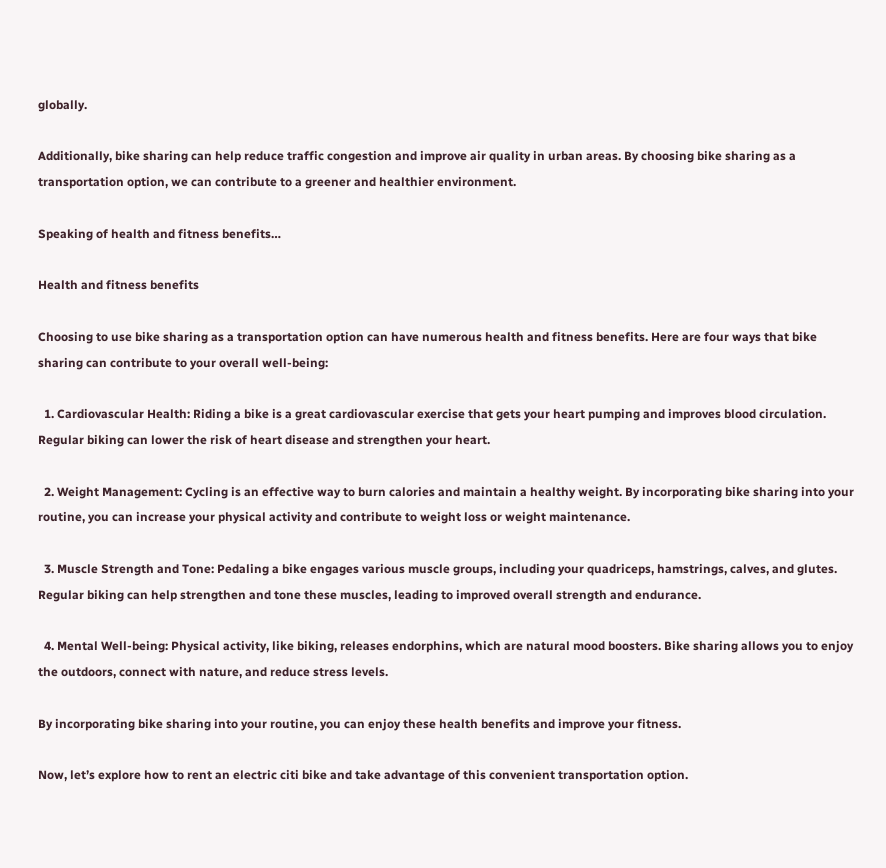globally.

Additionally, bike sharing can help reduce traffic congestion and improve air quality in urban areas. By choosing bike sharing as a transportation option, we can contribute to a greener and healthier environment.

Speaking of health and fitness benefits…

Health and fitness benefits

Choosing to use bike sharing as a transportation option can have numerous health and fitness benefits. Here are four ways that bike sharing can contribute to your overall well-being:

  1. Cardiovascular Health: Riding a bike is a great cardiovascular exercise that gets your heart pumping and improves blood circulation. Regular biking can lower the risk of heart disease and strengthen your heart.

  2. Weight Management: Cycling is an effective way to burn calories and maintain a healthy weight. By incorporating bike sharing into your routine, you can increase your physical activity and contribute to weight loss or weight maintenance.

  3. Muscle Strength and Tone: Pedaling a bike engages various muscle groups, including your quadriceps, hamstrings, calves, and glutes. Regular biking can help strengthen and tone these muscles, leading to improved overall strength and endurance.

  4. Mental Well-being: Physical activity, like biking, releases endorphins, which are natural mood boosters. Bike sharing allows you to enjoy the outdoors, connect with nature, and reduce stress levels.

By incorporating bike sharing into your routine, you can enjoy these health benefits and improve your fitness.

Now, let’s explore how to rent an electric citi bike and take advantage of this convenient transportation option.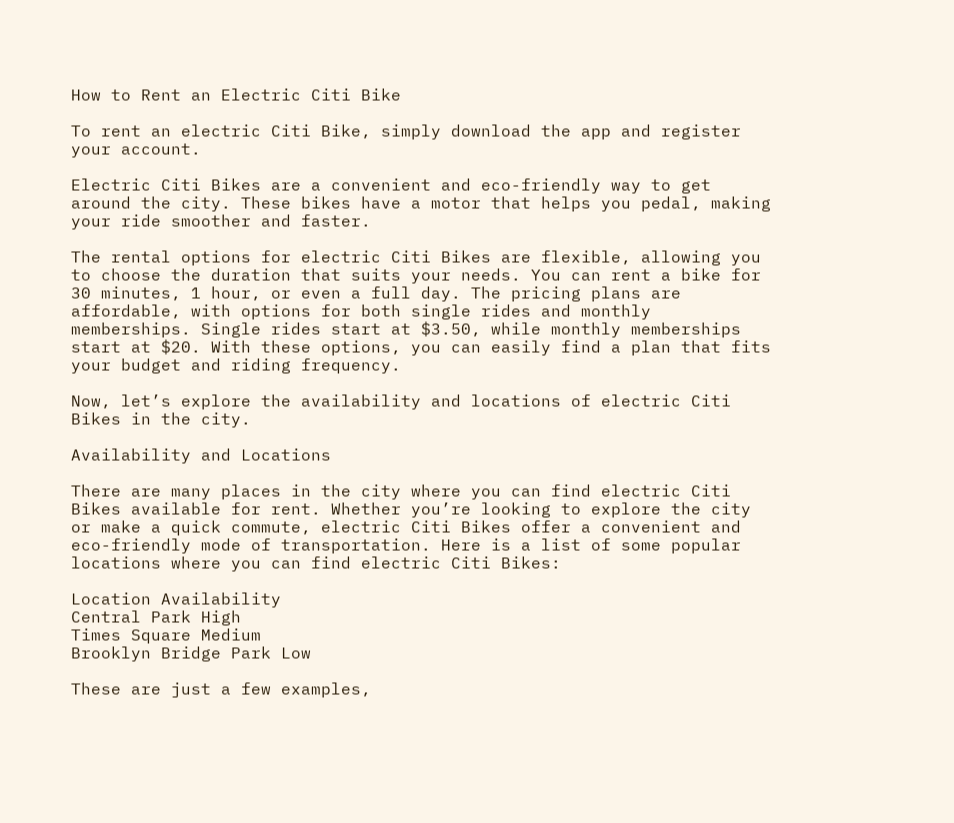How to Rent an Electric Citi Bike

To rent an electric Citi Bike, simply download the app and register your account.

Electric Citi Bikes are a convenient and eco-friendly way to get around the city. These bikes have a motor that helps you pedal, making your ride smoother and faster.

The rental options for electric Citi Bikes are flexible, allowing you to choose the duration that suits your needs. You can rent a bike for 30 minutes, 1 hour, or even a full day. The pricing plans are affordable, with options for both single rides and monthly memberships. Single rides start at $3.50, while monthly memberships start at $20. With these options, you can easily find a plan that fits your budget and riding frequency.

Now, let’s explore the availability and locations of electric Citi Bikes in the city.

Availability and Locations

There are many places in the city where you can find electric Citi Bikes available for rent. Whether you’re looking to explore the city or make a quick commute, electric Citi Bikes offer a convenient and eco-friendly mode of transportation. Here is a list of some popular locations where you can find electric Citi Bikes:

Location Availability
Central Park High
Times Square Medium
Brooklyn Bridge Park Low

These are just a few examples,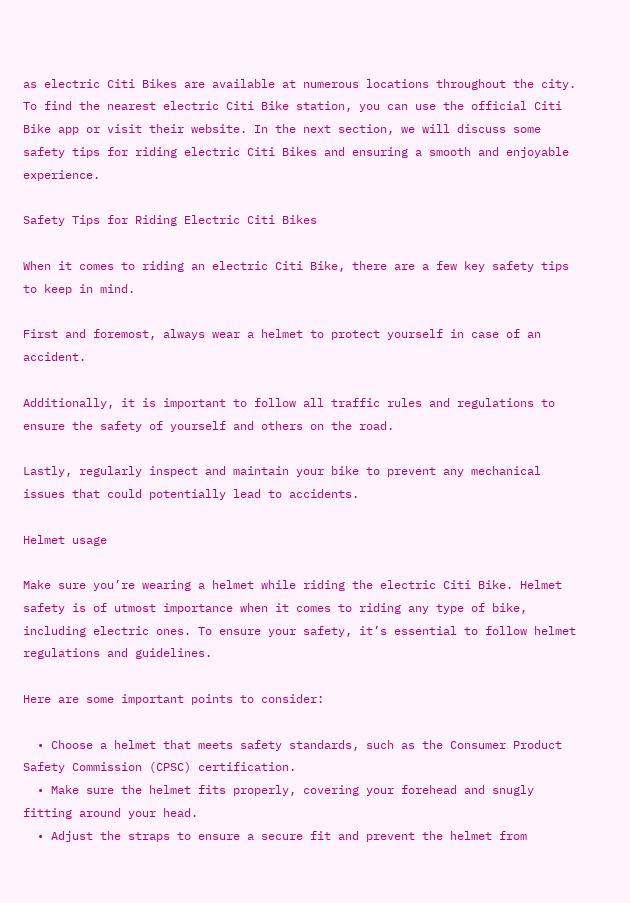as electric Citi Bikes are available at numerous locations throughout the city. To find the nearest electric Citi Bike station, you can use the official Citi Bike app or visit their website. In the next section, we will discuss some safety tips for riding electric Citi Bikes and ensuring a smooth and enjoyable experience.

Safety Tips for Riding Electric Citi Bikes

When it comes to riding an electric Citi Bike, there are a few key safety tips to keep in mind.

First and foremost, always wear a helmet to protect yourself in case of an accident.

Additionally, it is important to follow all traffic rules and regulations to ensure the safety of yourself and others on the road.

Lastly, regularly inspect and maintain your bike to prevent any mechanical issues that could potentially lead to accidents.

Helmet usage

Make sure you’re wearing a helmet while riding the electric Citi Bike. Helmet safety is of utmost importance when it comes to riding any type of bike, including electric ones. To ensure your safety, it’s essential to follow helmet regulations and guidelines.

Here are some important points to consider:

  • Choose a helmet that meets safety standards, such as the Consumer Product Safety Commission (CPSC) certification.
  • Make sure the helmet fits properly, covering your forehead and snugly fitting around your head.
  • Adjust the straps to ensure a secure fit and prevent the helmet from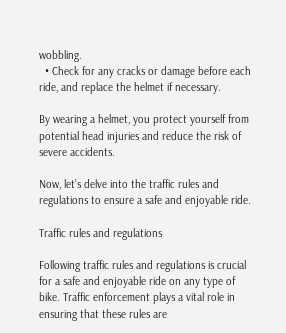wobbling.
  • Check for any cracks or damage before each ride, and replace the helmet if necessary.

By wearing a helmet, you protect yourself from potential head injuries and reduce the risk of severe accidents.

Now, let’s delve into the traffic rules and regulations to ensure a safe and enjoyable ride.

Traffic rules and regulations

Following traffic rules and regulations is crucial for a safe and enjoyable ride on any type of bike. Traffic enforcement plays a vital role in ensuring that these rules are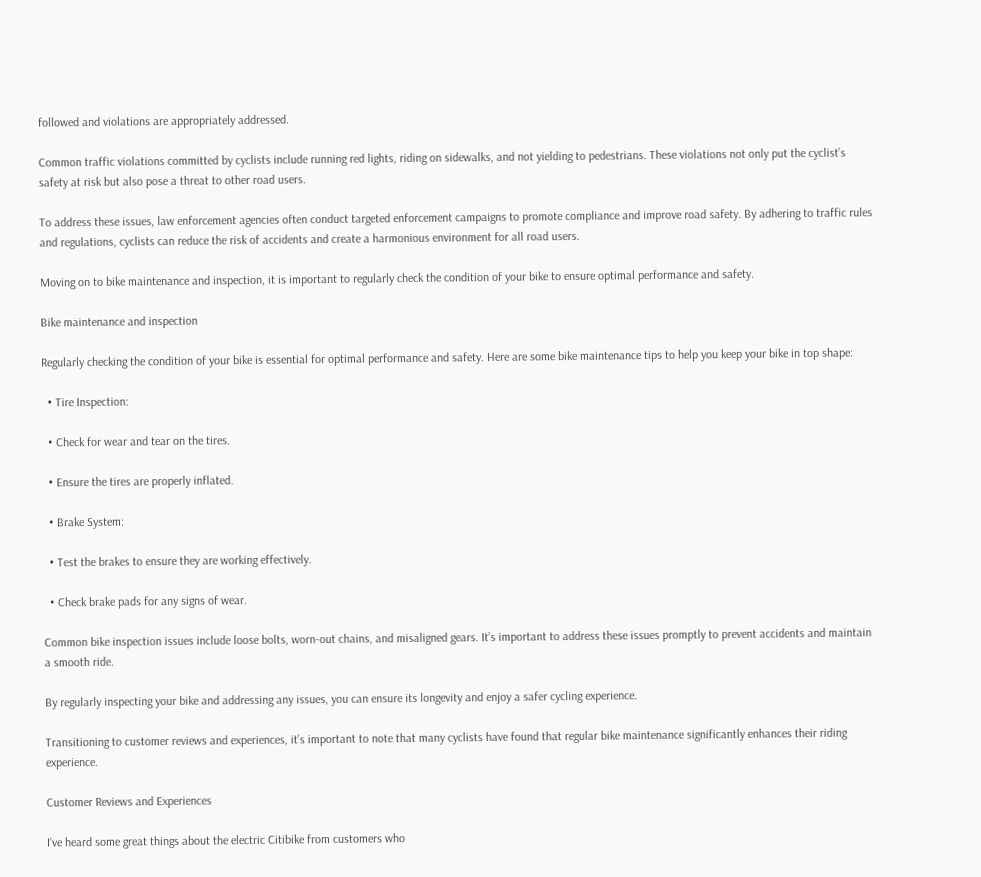followed and violations are appropriately addressed.

Common traffic violations committed by cyclists include running red lights, riding on sidewalks, and not yielding to pedestrians. These violations not only put the cyclist’s safety at risk but also pose a threat to other road users.

To address these issues, law enforcement agencies often conduct targeted enforcement campaigns to promote compliance and improve road safety. By adhering to traffic rules and regulations, cyclists can reduce the risk of accidents and create a harmonious environment for all road users.

Moving on to bike maintenance and inspection, it is important to regularly check the condition of your bike to ensure optimal performance and safety.

Bike maintenance and inspection

Regularly checking the condition of your bike is essential for optimal performance and safety. Here are some bike maintenance tips to help you keep your bike in top shape:

  • Tire Inspection:

  • Check for wear and tear on the tires.

  • Ensure the tires are properly inflated.

  • Brake System:

  • Test the brakes to ensure they are working effectively.

  • Check brake pads for any signs of wear.

Common bike inspection issues include loose bolts, worn-out chains, and misaligned gears. It’s important to address these issues promptly to prevent accidents and maintain a smooth ride.

By regularly inspecting your bike and addressing any issues, you can ensure its longevity and enjoy a safer cycling experience.

Transitioning to customer reviews and experiences, it’s important to note that many cyclists have found that regular bike maintenance significantly enhances their riding experience.

Customer Reviews and Experiences

I’ve heard some great things about the electric Citibike from customers who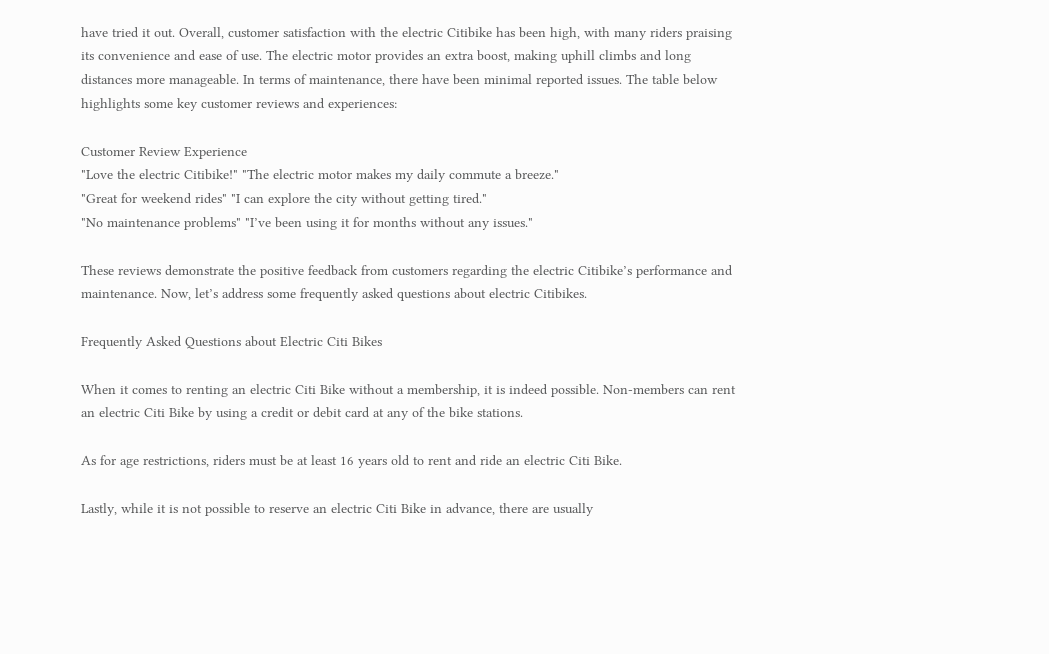have tried it out. Overall, customer satisfaction with the electric Citibike has been high, with many riders praising its convenience and ease of use. The electric motor provides an extra boost, making uphill climbs and long distances more manageable. In terms of maintenance, there have been minimal reported issues. The table below highlights some key customer reviews and experiences:

Customer Review Experience
"Love the electric Citibike!" "The electric motor makes my daily commute a breeze."
"Great for weekend rides" "I can explore the city without getting tired."
"No maintenance problems" "I’ve been using it for months without any issues."

These reviews demonstrate the positive feedback from customers regarding the electric Citibike’s performance and maintenance. Now, let’s address some frequently asked questions about electric Citibikes.

Frequently Asked Questions about Electric Citi Bikes

When it comes to renting an electric Citi Bike without a membership, it is indeed possible. Non-members can rent an electric Citi Bike by using a credit or debit card at any of the bike stations.

As for age restrictions, riders must be at least 16 years old to rent and ride an electric Citi Bike.

Lastly, while it is not possible to reserve an electric Citi Bike in advance, there are usually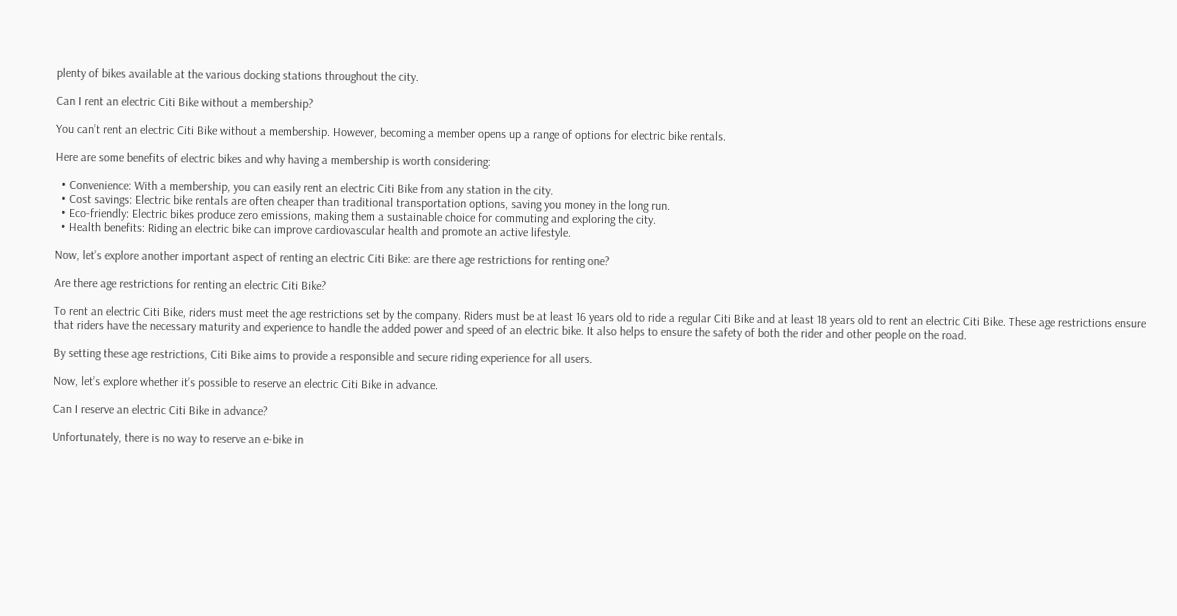plenty of bikes available at the various docking stations throughout the city.

Can I rent an electric Citi Bike without a membership?

You can’t rent an electric Citi Bike without a membership. However, becoming a member opens up a range of options for electric bike rentals.

Here are some benefits of electric bikes and why having a membership is worth considering:

  • Convenience: With a membership, you can easily rent an electric Citi Bike from any station in the city.
  • Cost savings: Electric bike rentals are often cheaper than traditional transportation options, saving you money in the long run.
  • Eco-friendly: Electric bikes produce zero emissions, making them a sustainable choice for commuting and exploring the city.
  • Health benefits: Riding an electric bike can improve cardiovascular health and promote an active lifestyle.

Now, let’s explore another important aspect of renting an electric Citi Bike: are there age restrictions for renting one?

Are there age restrictions for renting an electric Citi Bike?

To rent an electric Citi Bike, riders must meet the age restrictions set by the company. Riders must be at least 16 years old to ride a regular Citi Bike and at least 18 years old to rent an electric Citi Bike. These age restrictions ensure that riders have the necessary maturity and experience to handle the added power and speed of an electric bike. It also helps to ensure the safety of both the rider and other people on the road.

By setting these age restrictions, Citi Bike aims to provide a responsible and secure riding experience for all users.

Now, let’s explore whether it’s possible to reserve an electric Citi Bike in advance.

Can I reserve an electric Citi Bike in advance?

Unfortunately, there is no way to reserve an e-bike in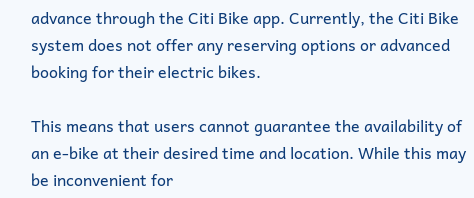advance through the Citi Bike app. Currently, the Citi Bike system does not offer any reserving options or advanced booking for their electric bikes.

This means that users cannot guarantee the availability of an e-bike at their desired time and location. While this may be inconvenient for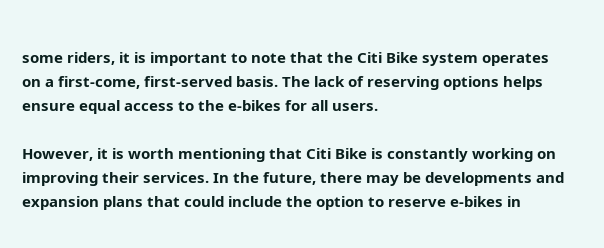some riders, it is important to note that the Citi Bike system operates on a first-come, first-served basis. The lack of reserving options helps ensure equal access to the e-bikes for all users.

However, it is worth mentioning that Citi Bike is constantly working on improving their services. In the future, there may be developments and expansion plans that could include the option to reserve e-bikes in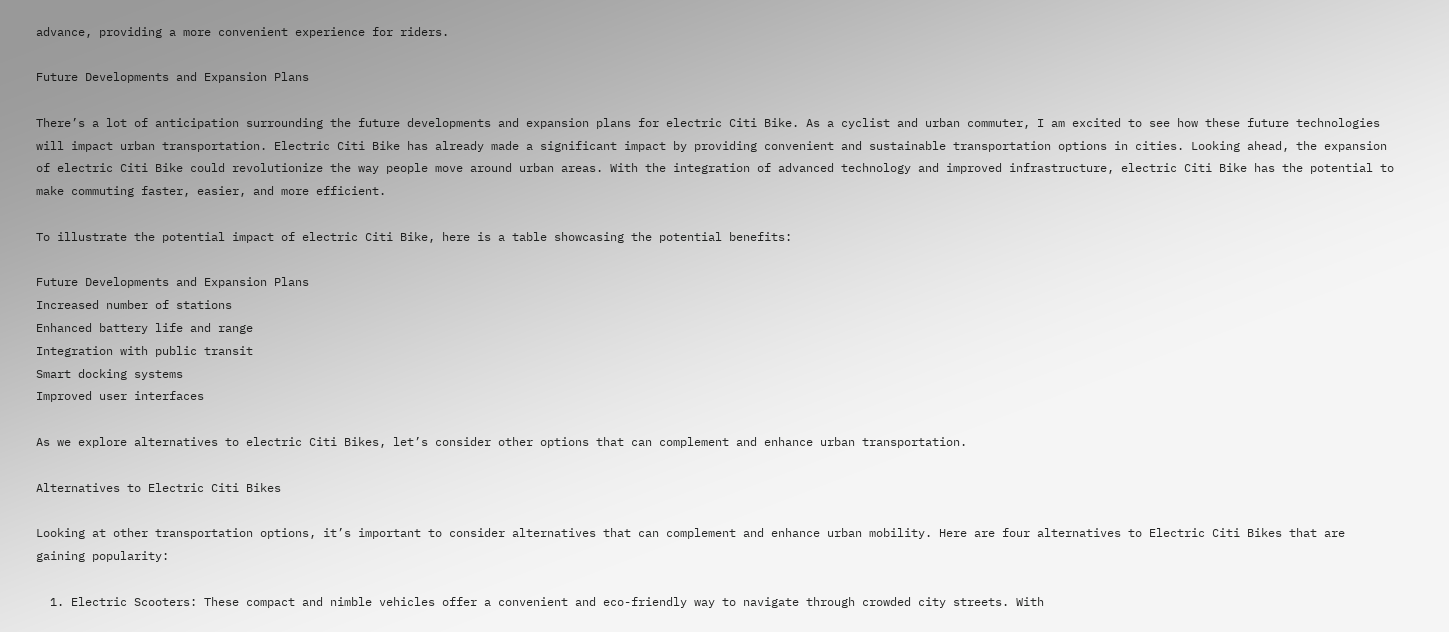advance, providing a more convenient experience for riders.

Future Developments and Expansion Plans

There’s a lot of anticipation surrounding the future developments and expansion plans for electric Citi Bike. As a cyclist and urban commuter, I am excited to see how these future technologies will impact urban transportation. Electric Citi Bike has already made a significant impact by providing convenient and sustainable transportation options in cities. Looking ahead, the expansion of electric Citi Bike could revolutionize the way people move around urban areas. With the integration of advanced technology and improved infrastructure, electric Citi Bike has the potential to make commuting faster, easier, and more efficient.

To illustrate the potential impact of electric Citi Bike, here is a table showcasing the potential benefits:

Future Developments and Expansion Plans
Increased number of stations
Enhanced battery life and range
Integration with public transit
Smart docking systems
Improved user interfaces

As we explore alternatives to electric Citi Bikes, let’s consider other options that can complement and enhance urban transportation.

Alternatives to Electric Citi Bikes

Looking at other transportation options, it’s important to consider alternatives that can complement and enhance urban mobility. Here are four alternatives to Electric Citi Bikes that are gaining popularity:

  1. Electric Scooters: These compact and nimble vehicles offer a convenient and eco-friendly way to navigate through crowded city streets. With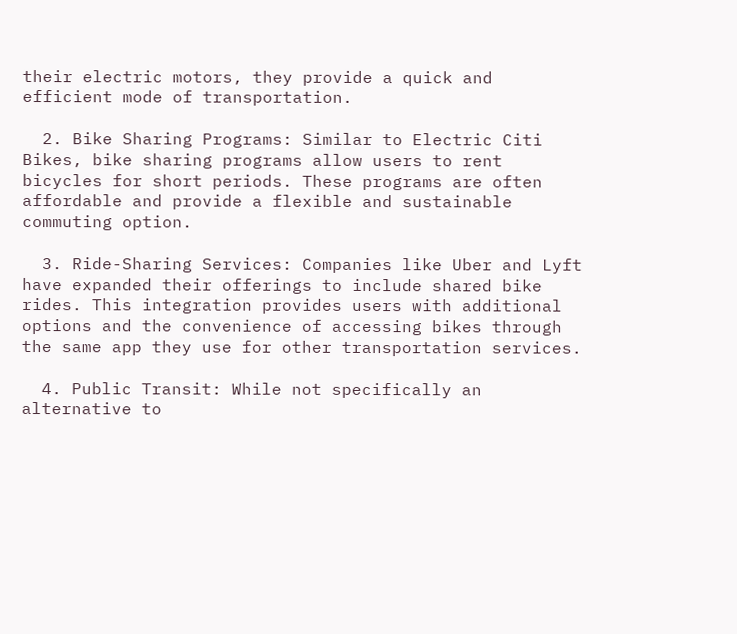their electric motors, they provide a quick and efficient mode of transportation.

  2. Bike Sharing Programs: Similar to Electric Citi Bikes, bike sharing programs allow users to rent bicycles for short periods. These programs are often affordable and provide a flexible and sustainable commuting option.

  3. Ride-Sharing Services: Companies like Uber and Lyft have expanded their offerings to include shared bike rides. This integration provides users with additional options and the convenience of accessing bikes through the same app they use for other transportation services.

  4. Public Transit: While not specifically an alternative to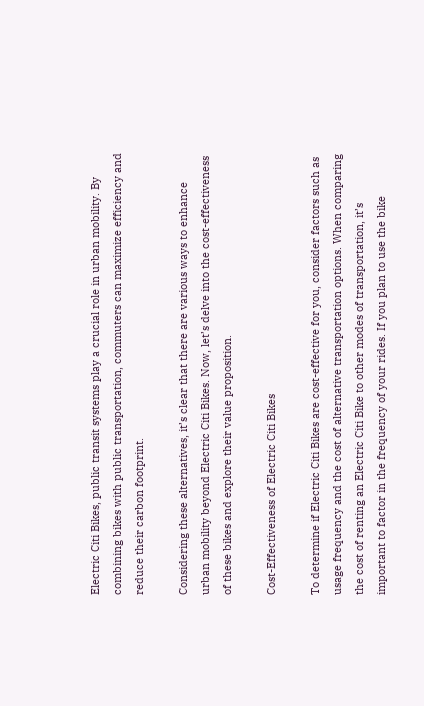Electric Citi Bikes, public transit systems play a crucial role in urban mobility. By combining bikes with public transportation, commuters can maximize efficiency and reduce their carbon footprint.

Considering these alternatives, it’s clear that there are various ways to enhance urban mobility beyond Electric Citi Bikes. Now, let’s delve into the cost-effectiveness of these bikes and explore their value proposition.

Cost-Effectiveness of Electric Citi Bikes

To determine if Electric Citi Bikes are cost-effective for you, consider factors such as usage frequency and the cost of alternative transportation options. When comparing the cost of renting an Electric Citi Bike to other modes of transportation, it’s important to factor in the frequency of your rides. If you plan to use the bike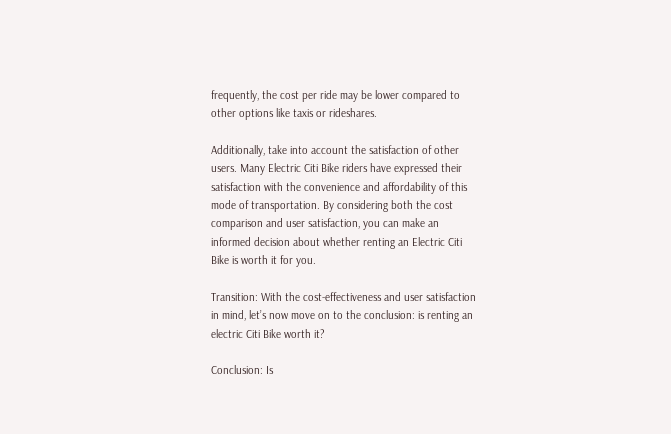frequently, the cost per ride may be lower compared to other options like taxis or rideshares.

Additionally, take into account the satisfaction of other users. Many Electric Citi Bike riders have expressed their satisfaction with the convenience and affordability of this mode of transportation. By considering both the cost comparison and user satisfaction, you can make an informed decision about whether renting an Electric Citi Bike is worth it for you.

Transition: With the cost-effectiveness and user satisfaction in mind, let’s now move on to the conclusion: is renting an electric Citi Bike worth it?

Conclusion: Is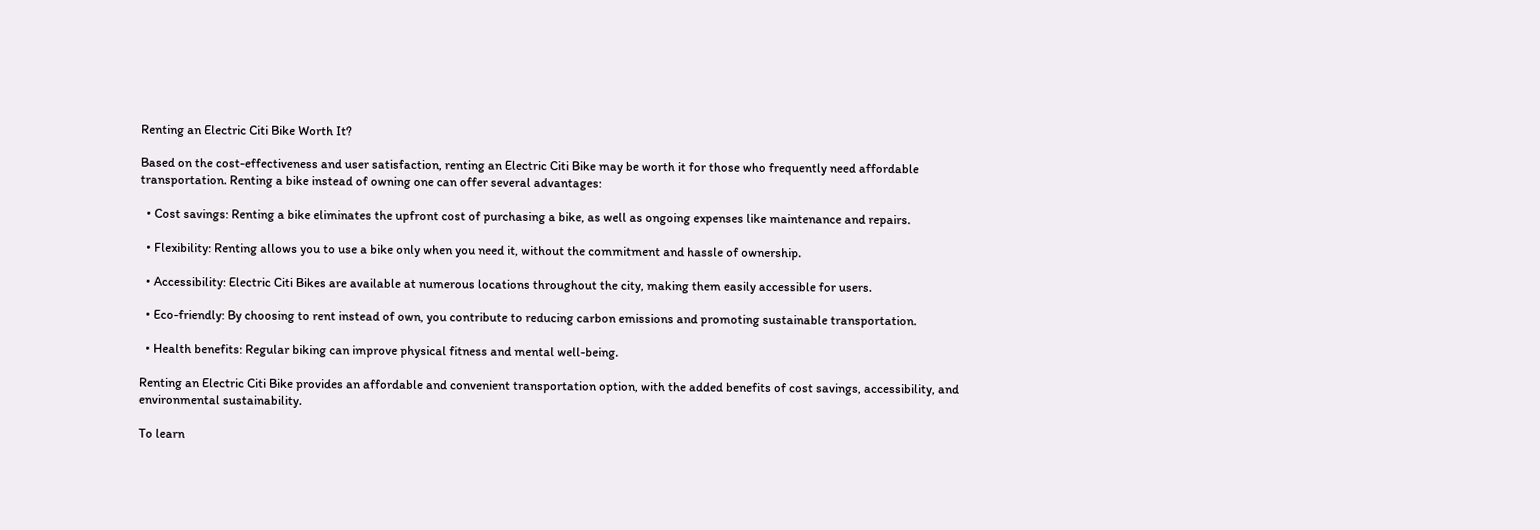Renting an Electric Citi Bike Worth It?

Based on the cost-effectiveness and user satisfaction, renting an Electric Citi Bike may be worth it for those who frequently need affordable transportation. Renting a bike instead of owning one can offer several advantages:

  • Cost savings: Renting a bike eliminates the upfront cost of purchasing a bike, as well as ongoing expenses like maintenance and repairs.

  • Flexibility: Renting allows you to use a bike only when you need it, without the commitment and hassle of ownership.

  • Accessibility: Electric Citi Bikes are available at numerous locations throughout the city, making them easily accessible for users.

  • Eco-friendly: By choosing to rent instead of own, you contribute to reducing carbon emissions and promoting sustainable transportation.

  • Health benefits: Regular biking can improve physical fitness and mental well-being.

Renting an Electric Citi Bike provides an affordable and convenient transportation option, with the added benefits of cost savings, accessibility, and environmental sustainability.

To learn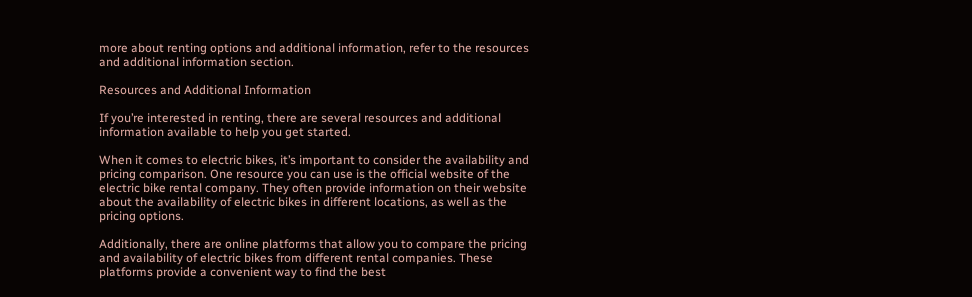more about renting options and additional information, refer to the resources and additional information section.

Resources and Additional Information

If you’re interested in renting, there are several resources and additional information available to help you get started.

When it comes to electric bikes, it’s important to consider the availability and pricing comparison. One resource you can use is the official website of the electric bike rental company. They often provide information on their website about the availability of electric bikes in different locations, as well as the pricing options.

Additionally, there are online platforms that allow you to compare the pricing and availability of electric bikes from different rental companies. These platforms provide a convenient way to find the best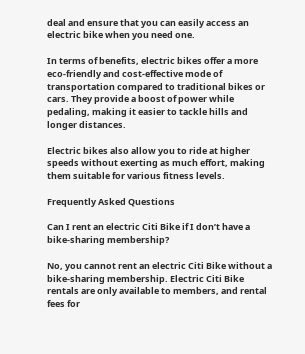deal and ensure that you can easily access an electric bike when you need one.

In terms of benefits, electric bikes offer a more eco-friendly and cost-effective mode of transportation compared to traditional bikes or cars. They provide a boost of power while pedaling, making it easier to tackle hills and longer distances.

Electric bikes also allow you to ride at higher speeds without exerting as much effort, making them suitable for various fitness levels.

Frequently Asked Questions

Can I rent an electric Citi Bike if I don’t have a bike-sharing membership?

No, you cannot rent an electric Citi Bike without a bike-sharing membership. Electric Citi Bike rentals are only available to members, and rental fees for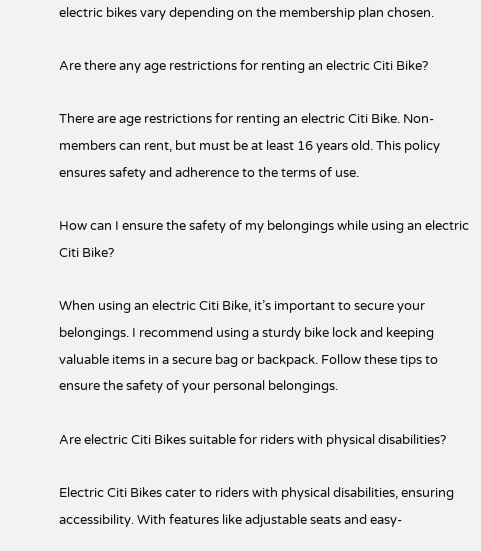electric bikes vary depending on the membership plan chosen.

Are there any age restrictions for renting an electric Citi Bike?

There are age restrictions for renting an electric Citi Bike. Non-members can rent, but must be at least 16 years old. This policy ensures safety and adherence to the terms of use.

How can I ensure the safety of my belongings while using an electric Citi Bike?

When using an electric Citi Bike, it’s important to secure your belongings. I recommend using a sturdy bike lock and keeping valuable items in a secure bag or backpack. Follow these tips to ensure the safety of your personal belongings.

Are electric Citi Bikes suitable for riders with physical disabilities?

Electric Citi Bikes cater to riders with physical disabilities, ensuring accessibility. With features like adjustable seats and easy-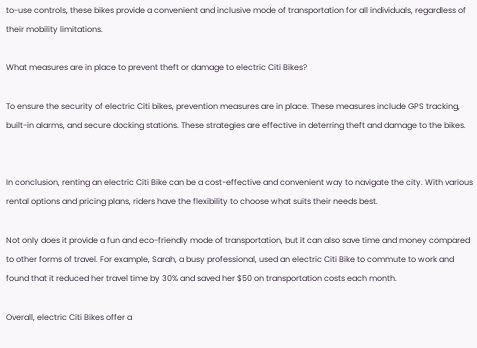to-use controls, these bikes provide a convenient and inclusive mode of transportation for all individuals, regardless of their mobility limitations.

What measures are in place to prevent theft or damage to electric Citi Bikes?

To ensure the security of electric Citi bikes, prevention measures are in place. These measures include GPS tracking, built-in alarms, and secure docking stations. These strategies are effective in deterring theft and damage to the bikes.


In conclusion, renting an electric Citi Bike can be a cost-effective and convenient way to navigate the city. With various rental options and pricing plans, riders have the flexibility to choose what suits their needs best.

Not only does it provide a fun and eco-friendly mode of transportation, but it can also save time and money compared to other forms of travel. For example, Sarah, a busy professional, used an electric Citi Bike to commute to work and found that it reduced her travel time by 30% and saved her $50 on transportation costs each month.

Overall, electric Citi Bikes offer a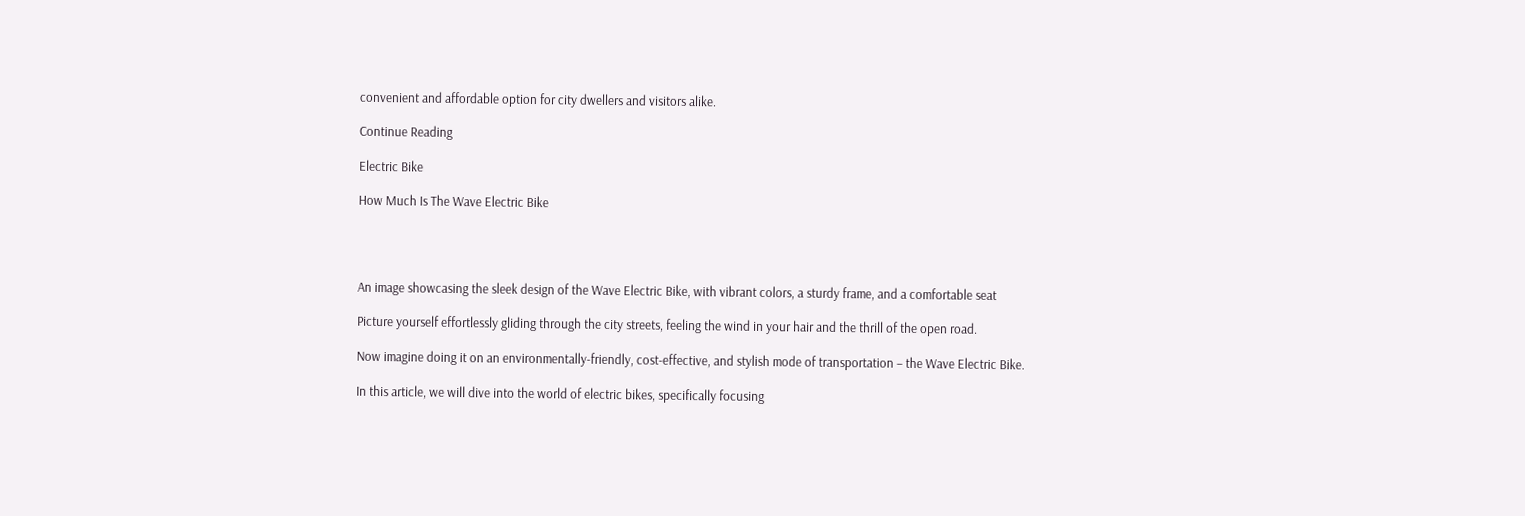convenient and affordable option for city dwellers and visitors alike.

Continue Reading

Electric Bike

How Much Is The Wave Electric Bike




An image showcasing the sleek design of the Wave Electric Bike, with vibrant colors, a sturdy frame, and a comfortable seat

Picture yourself effortlessly gliding through the city streets, feeling the wind in your hair and the thrill of the open road.

Now imagine doing it on an environmentally-friendly, cost-effective, and stylish mode of transportation – the Wave Electric Bike.

In this article, we will dive into the world of electric bikes, specifically focusing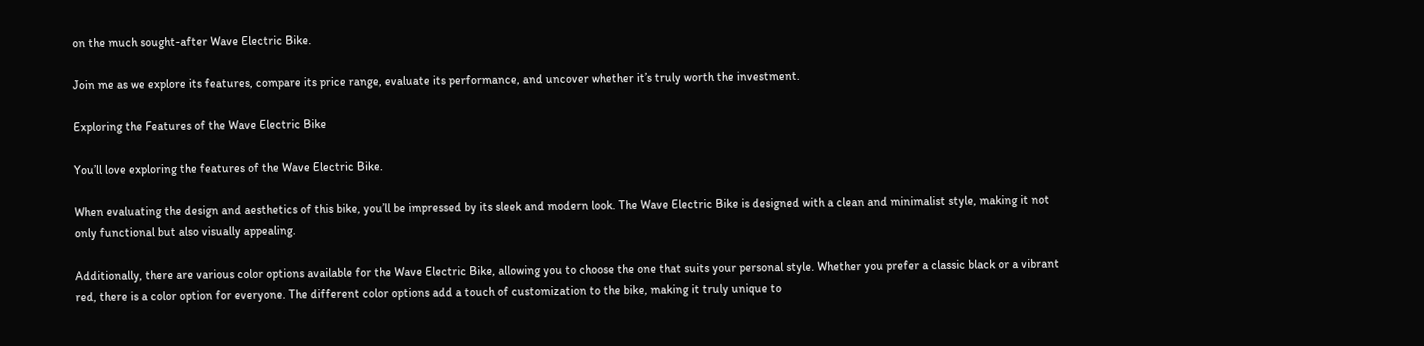on the much sought-after Wave Electric Bike.

Join me as we explore its features, compare its price range, evaluate its performance, and uncover whether it’s truly worth the investment.

Exploring the Features of the Wave Electric Bike

You’ll love exploring the features of the Wave Electric Bike.

When evaluating the design and aesthetics of this bike, you’ll be impressed by its sleek and modern look. The Wave Electric Bike is designed with a clean and minimalist style, making it not only functional but also visually appealing.

Additionally, there are various color options available for the Wave Electric Bike, allowing you to choose the one that suits your personal style. Whether you prefer a classic black or a vibrant red, there is a color option for everyone. The different color options add a touch of customization to the bike, making it truly unique to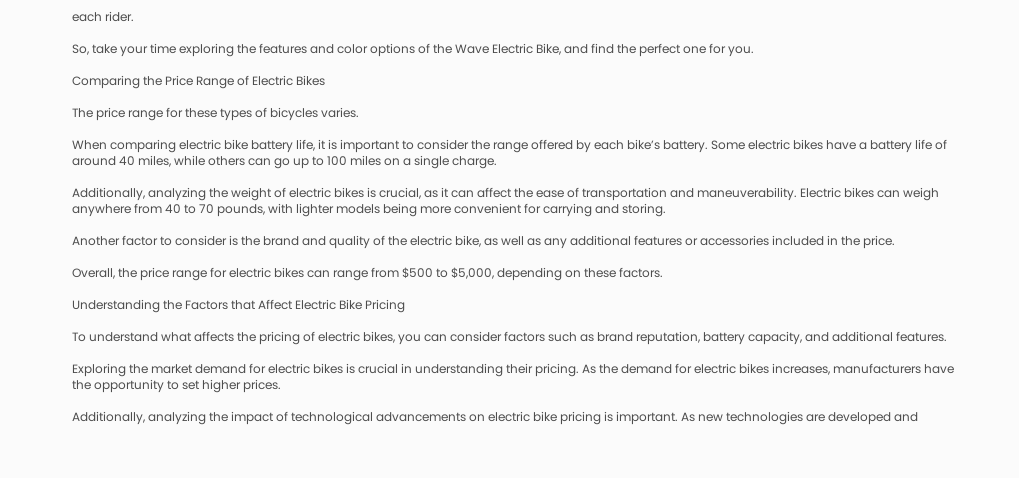each rider.

So, take your time exploring the features and color options of the Wave Electric Bike, and find the perfect one for you.

Comparing the Price Range of Electric Bikes

The price range for these types of bicycles varies.

When comparing electric bike battery life, it is important to consider the range offered by each bike’s battery. Some electric bikes have a battery life of around 40 miles, while others can go up to 100 miles on a single charge.

Additionally, analyzing the weight of electric bikes is crucial, as it can affect the ease of transportation and maneuverability. Electric bikes can weigh anywhere from 40 to 70 pounds, with lighter models being more convenient for carrying and storing.

Another factor to consider is the brand and quality of the electric bike, as well as any additional features or accessories included in the price.

Overall, the price range for electric bikes can range from $500 to $5,000, depending on these factors.

Understanding the Factors that Affect Electric Bike Pricing

To understand what affects the pricing of electric bikes, you can consider factors such as brand reputation, battery capacity, and additional features.

Exploring the market demand for electric bikes is crucial in understanding their pricing. As the demand for electric bikes increases, manufacturers have the opportunity to set higher prices.

Additionally, analyzing the impact of technological advancements on electric bike pricing is important. As new technologies are developed and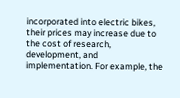incorporated into electric bikes, their prices may increase due to the cost of research, development, and implementation. For example, the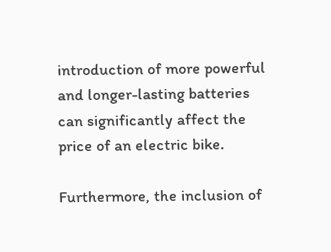introduction of more powerful and longer-lasting batteries can significantly affect the price of an electric bike.

Furthermore, the inclusion of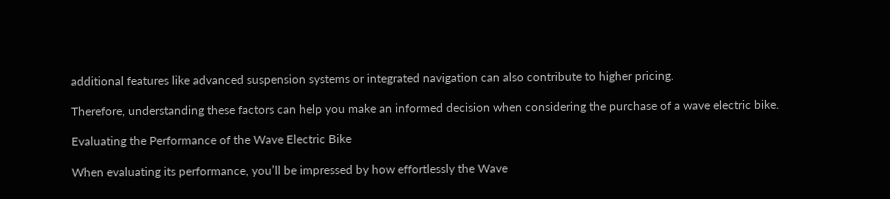additional features like advanced suspension systems or integrated navigation can also contribute to higher pricing.

Therefore, understanding these factors can help you make an informed decision when considering the purchase of a wave electric bike.

Evaluating the Performance of the Wave Electric Bike

When evaluating its performance, you’ll be impressed by how effortlessly the Wave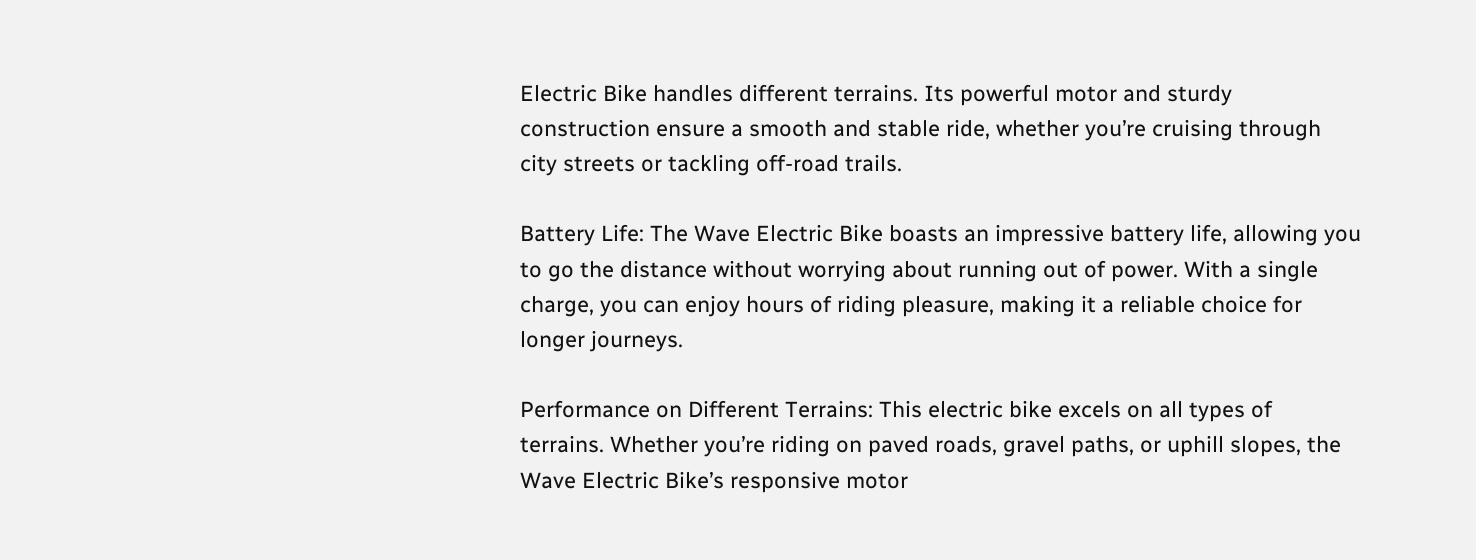Electric Bike handles different terrains. Its powerful motor and sturdy construction ensure a smooth and stable ride, whether you’re cruising through city streets or tackling off-road trails.

Battery Life: The Wave Electric Bike boasts an impressive battery life, allowing you to go the distance without worrying about running out of power. With a single charge, you can enjoy hours of riding pleasure, making it a reliable choice for longer journeys.

Performance on Different Terrains: This electric bike excels on all types of terrains. Whether you’re riding on paved roads, gravel paths, or uphill slopes, the Wave Electric Bike’s responsive motor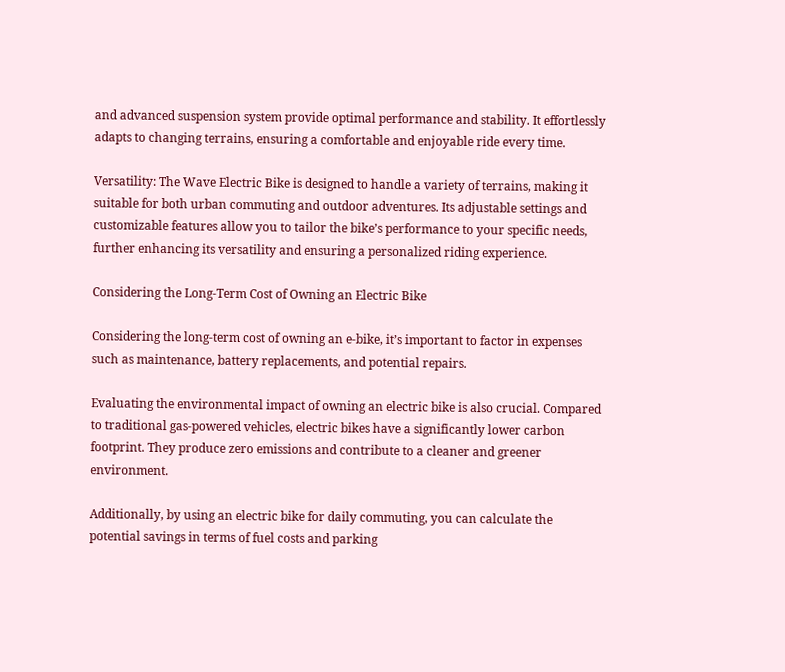and advanced suspension system provide optimal performance and stability. It effortlessly adapts to changing terrains, ensuring a comfortable and enjoyable ride every time.

Versatility: The Wave Electric Bike is designed to handle a variety of terrains, making it suitable for both urban commuting and outdoor adventures. Its adjustable settings and customizable features allow you to tailor the bike’s performance to your specific needs, further enhancing its versatility and ensuring a personalized riding experience.

Considering the Long-Term Cost of Owning an Electric Bike

Considering the long-term cost of owning an e-bike, it’s important to factor in expenses such as maintenance, battery replacements, and potential repairs.

Evaluating the environmental impact of owning an electric bike is also crucial. Compared to traditional gas-powered vehicles, electric bikes have a significantly lower carbon footprint. They produce zero emissions and contribute to a cleaner and greener environment.

Additionally, by using an electric bike for daily commuting, you can calculate the potential savings in terms of fuel costs and parking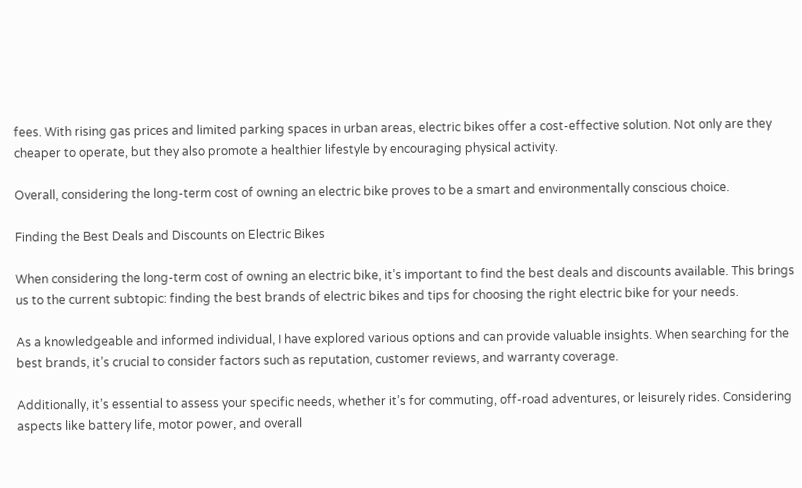fees. With rising gas prices and limited parking spaces in urban areas, electric bikes offer a cost-effective solution. Not only are they cheaper to operate, but they also promote a healthier lifestyle by encouraging physical activity.

Overall, considering the long-term cost of owning an electric bike proves to be a smart and environmentally conscious choice.

Finding the Best Deals and Discounts on Electric Bikes

When considering the long-term cost of owning an electric bike, it’s important to find the best deals and discounts available. This brings us to the current subtopic: finding the best brands of electric bikes and tips for choosing the right electric bike for your needs.

As a knowledgeable and informed individual, I have explored various options and can provide valuable insights. When searching for the best brands, it’s crucial to consider factors such as reputation, customer reviews, and warranty coverage.

Additionally, it’s essential to assess your specific needs, whether it’s for commuting, off-road adventures, or leisurely rides. Considering aspects like battery life, motor power, and overall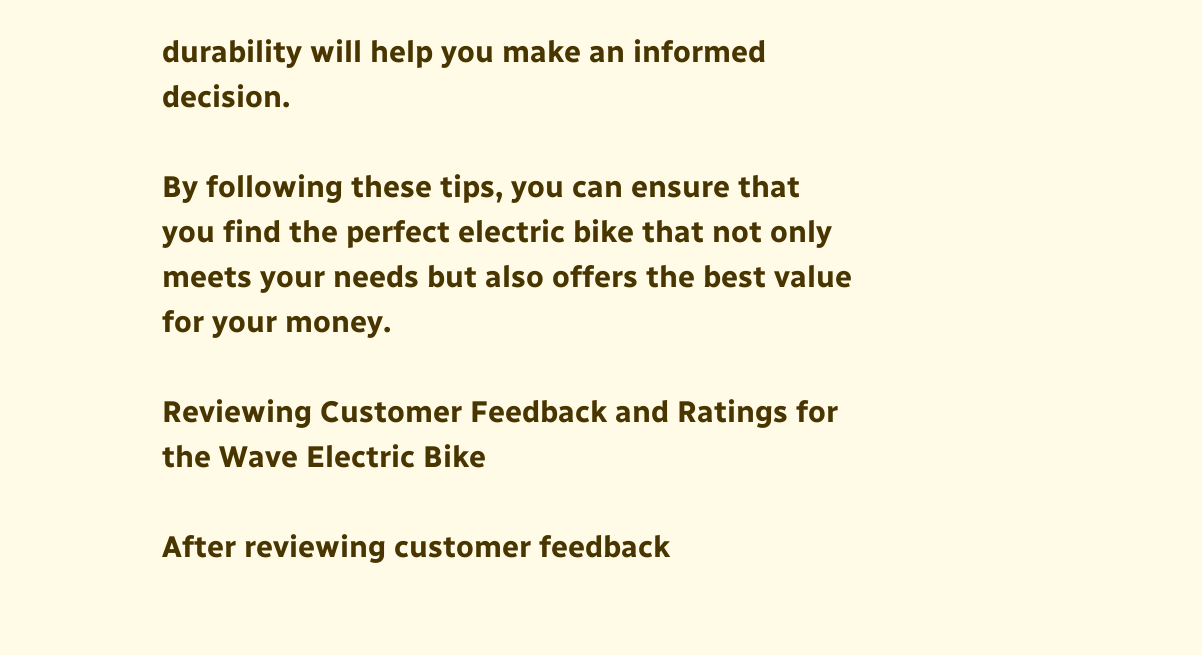durability will help you make an informed decision.

By following these tips, you can ensure that you find the perfect electric bike that not only meets your needs but also offers the best value for your money.

Reviewing Customer Feedback and Ratings for the Wave Electric Bike

After reviewing customer feedback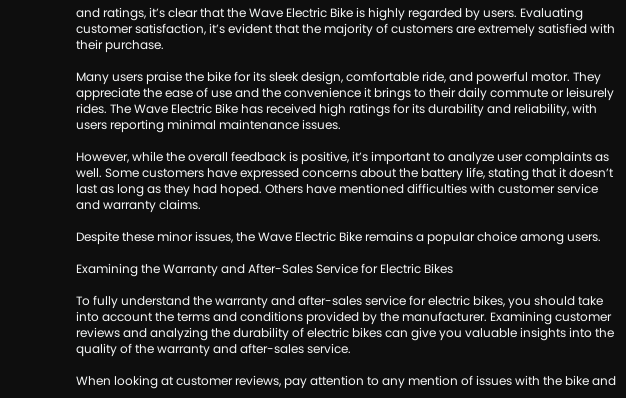and ratings, it’s clear that the Wave Electric Bike is highly regarded by users. Evaluating customer satisfaction, it’s evident that the majority of customers are extremely satisfied with their purchase.

Many users praise the bike for its sleek design, comfortable ride, and powerful motor. They appreciate the ease of use and the convenience it brings to their daily commute or leisurely rides. The Wave Electric Bike has received high ratings for its durability and reliability, with users reporting minimal maintenance issues.

However, while the overall feedback is positive, it’s important to analyze user complaints as well. Some customers have expressed concerns about the battery life, stating that it doesn’t last as long as they had hoped. Others have mentioned difficulties with customer service and warranty claims.

Despite these minor issues, the Wave Electric Bike remains a popular choice among users.

Examining the Warranty and After-Sales Service for Electric Bikes

To fully understand the warranty and after-sales service for electric bikes, you should take into account the terms and conditions provided by the manufacturer. Examining customer reviews and analyzing the durability of electric bikes can give you valuable insights into the quality of the warranty and after-sales service.

When looking at customer reviews, pay attention to any mention of issues with the bike and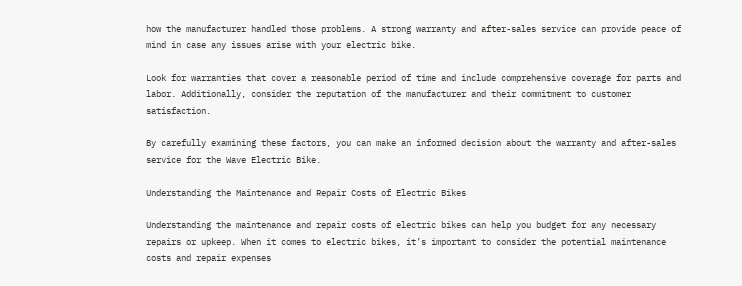how the manufacturer handled those problems. A strong warranty and after-sales service can provide peace of mind in case any issues arise with your electric bike.

Look for warranties that cover a reasonable period of time and include comprehensive coverage for parts and labor. Additionally, consider the reputation of the manufacturer and their commitment to customer satisfaction.

By carefully examining these factors, you can make an informed decision about the warranty and after-sales service for the Wave Electric Bike.

Understanding the Maintenance and Repair Costs of Electric Bikes

Understanding the maintenance and repair costs of electric bikes can help you budget for any necessary repairs or upkeep. When it comes to electric bikes, it’s important to consider the potential maintenance costs and repair expenses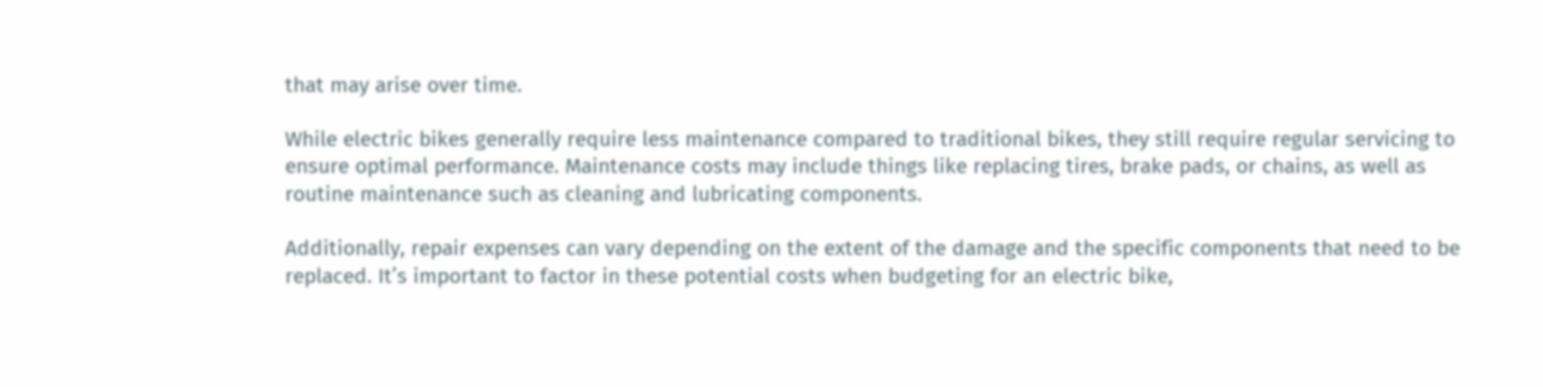that may arise over time.

While electric bikes generally require less maintenance compared to traditional bikes, they still require regular servicing to ensure optimal performance. Maintenance costs may include things like replacing tires, brake pads, or chains, as well as routine maintenance such as cleaning and lubricating components.

Additionally, repair expenses can vary depending on the extent of the damage and the specific components that need to be replaced. It’s important to factor in these potential costs when budgeting for an electric bike,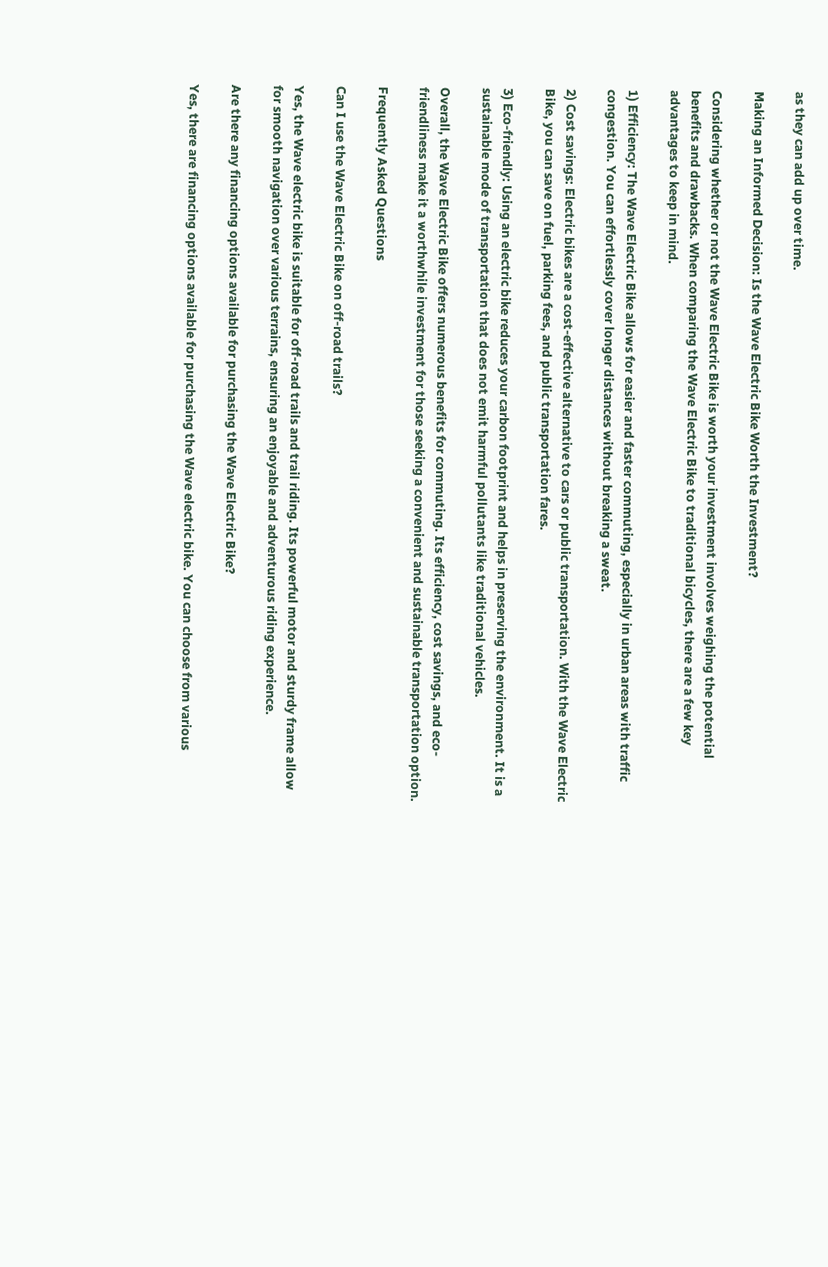as they can add up over time.

Making an Informed Decision: Is the Wave Electric Bike Worth the Investment?

Considering whether or not the Wave Electric Bike is worth your investment involves weighing the potential benefits and drawbacks. When comparing the Wave Electric Bike to traditional bicycles, there are a few key advantages to keep in mind.

1) Efficiency: The Wave Electric Bike allows for easier and faster commuting, especially in urban areas with traffic congestion. You can effortlessly cover longer distances without breaking a sweat.

2) Cost savings: Electric bikes are a cost-effective alternative to cars or public transportation. With the Wave Electric Bike, you can save on fuel, parking fees, and public transportation fares.

3) Eco-friendly: Using an electric bike reduces your carbon footprint and helps in preserving the environment. It is a sustainable mode of transportation that does not emit harmful pollutants like traditional vehicles.

Overall, the Wave Electric Bike offers numerous benefits for commuting. Its efficiency, cost savings, and eco-friendliness make it a worthwhile investment for those seeking a convenient and sustainable transportation option.

Frequently Asked Questions

Can I use the Wave Electric Bike on off-road trails?

Yes, the Wave electric bike is suitable for off-road trails and trail riding. Its powerful motor and sturdy frame allow for smooth navigation over various terrains, ensuring an enjoyable and adventurous riding experience.

Are there any financing options available for purchasing the Wave Electric Bike?

Yes, there are financing options available for purchasing the Wave electric bike. You can choose from various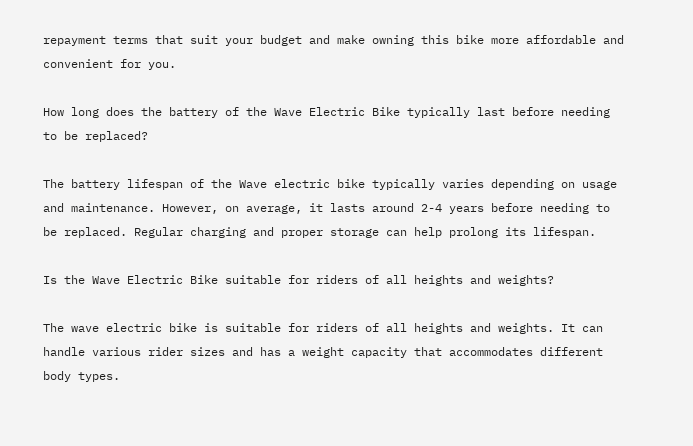repayment terms that suit your budget and make owning this bike more affordable and convenient for you.

How long does the battery of the Wave Electric Bike typically last before needing to be replaced?

The battery lifespan of the Wave electric bike typically varies depending on usage and maintenance. However, on average, it lasts around 2-4 years before needing to be replaced. Regular charging and proper storage can help prolong its lifespan.

Is the Wave Electric Bike suitable for riders of all heights and weights?

The wave electric bike is suitable for riders of all heights and weights. It can handle various rider sizes and has a weight capacity that accommodates different body types.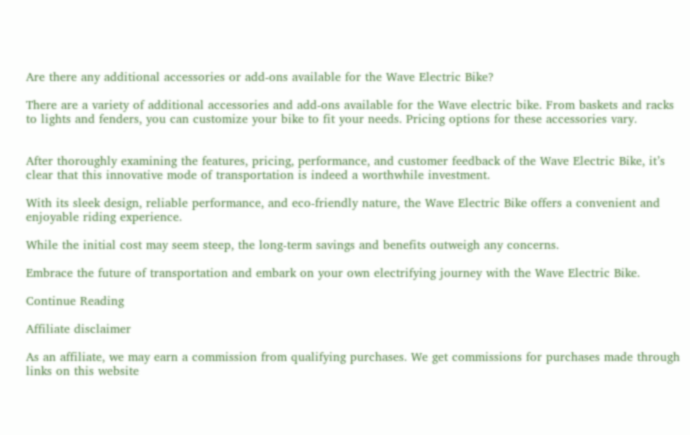Are there any additional accessories or add-ons available for the Wave Electric Bike?

There are a variety of additional accessories and add-ons available for the Wave electric bike. From baskets and racks to lights and fenders, you can customize your bike to fit your needs. Pricing options for these accessories vary.


After thoroughly examining the features, pricing, performance, and customer feedback of the Wave Electric Bike, it’s clear that this innovative mode of transportation is indeed a worthwhile investment.

With its sleek design, reliable performance, and eco-friendly nature, the Wave Electric Bike offers a convenient and enjoyable riding experience.

While the initial cost may seem steep, the long-term savings and benefits outweigh any concerns.

Embrace the future of transportation and embark on your own electrifying journey with the Wave Electric Bike.

Continue Reading

Affiliate disclaimer

As an affiliate, we may earn a commission from qualifying purchases. We get commissions for purchases made through links on this website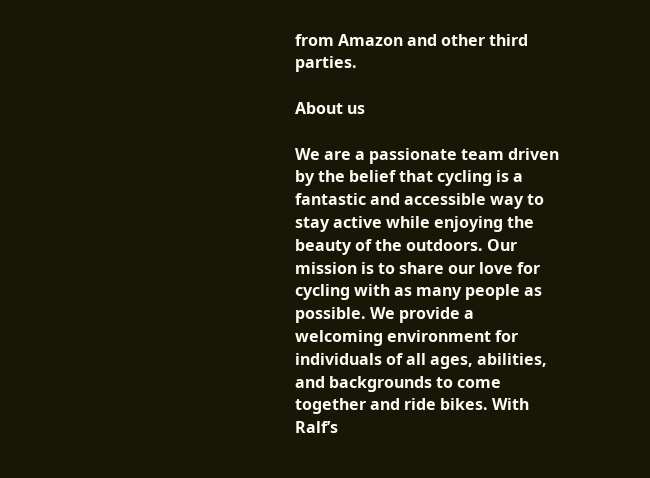from Amazon and other third parties.

About us

We are a passionate team driven by the belief that cycling is a fantastic and accessible way to stay active while enjoying the beauty of the outdoors. Our mission is to share our love for cycling with as many people as possible. We provide a welcoming environment for individuals of all ages, abilities, and backgrounds to come together and ride bikes. With Ralf’s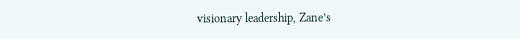visionary leadership, Zane’s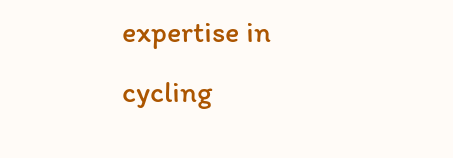expertise in cycling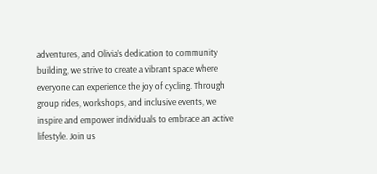adventures, and Olivia’s dedication to community building, we strive to create a vibrant space where everyone can experience the joy of cycling. Through group rides, workshops, and inclusive events, we inspire and empower individuals to embrace an active lifestyle. Join us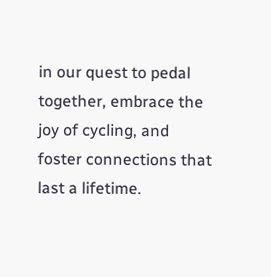in our quest to pedal together, embrace the joy of cycling, and foster connections that last a lifetime.